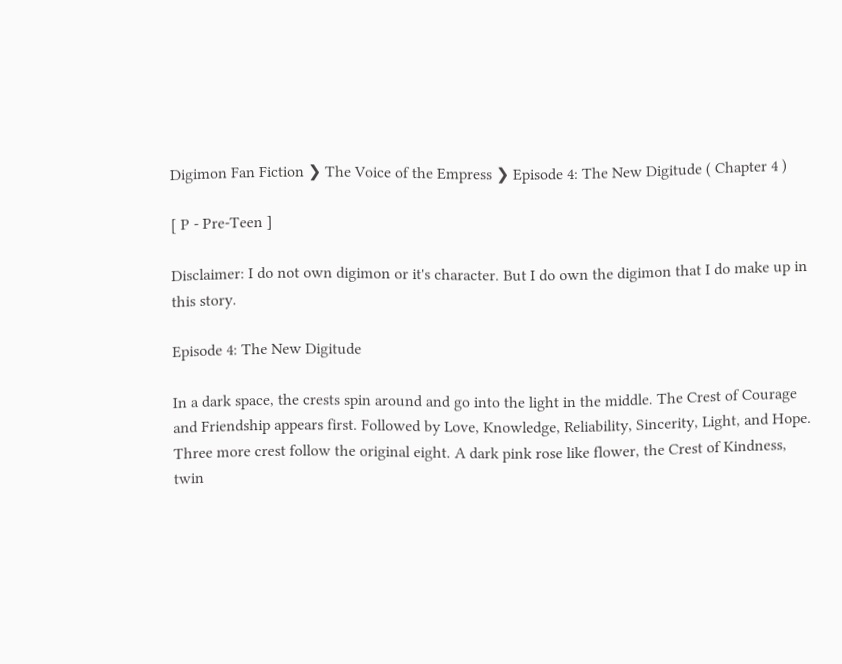Digimon Fan Fiction ❯ The Voice of the Empress ❯ Episode 4: The New Digitude ( Chapter 4 )

[ P - Pre-Teen ]

Disclaimer: I do not own digimon or it's character. But I do own the digimon that I do make up in this story.

Episode 4: The New Digitude

In a dark space, the crests spin around and go into the light in the middle. The Crest of Courage and Friendship appears first. Followed by Love, Knowledge, Reliability, Sincerity, Light, and Hope. Three more crest follow the original eight. A dark pink rose like flower, the Crest of Kindness, twin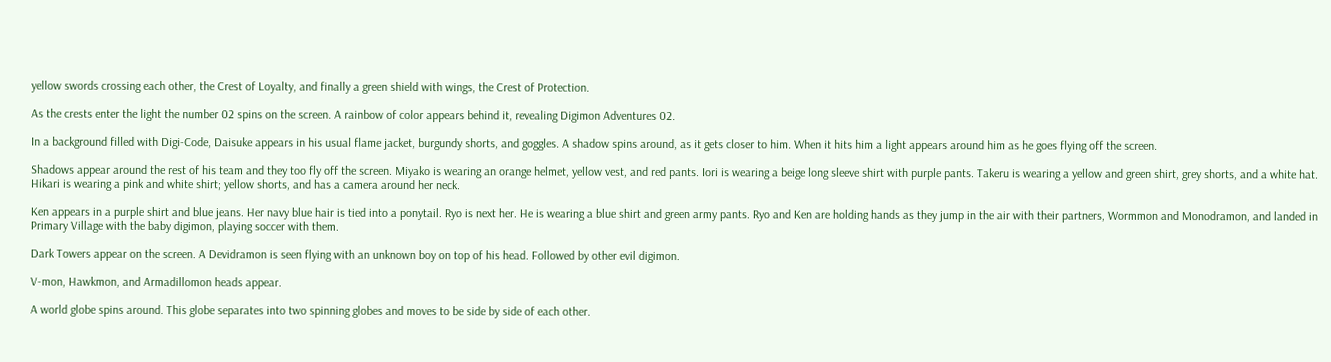yellow swords crossing each other, the Crest of Loyalty, and finally a green shield with wings, the Crest of Protection.

As the crests enter the light the number 02 spins on the screen. A rainbow of color appears behind it, revealing Digimon Adventures 02.

In a background filled with Digi-Code, Daisuke appears in his usual flame jacket, burgundy shorts, and goggles. A shadow spins around, as it gets closer to him. When it hits him a light appears around him as he goes flying off the screen.

Shadows appear around the rest of his team and they too fly off the screen. Miyako is wearing an orange helmet, yellow vest, and red pants. Iori is wearing a beige long sleeve shirt with purple pants. Takeru is wearing a yellow and green shirt, grey shorts, and a white hat. Hikari is wearing a pink and white shirt; yellow shorts, and has a camera around her neck.

Ken appears in a purple shirt and blue jeans. Her navy blue hair is tied into a ponytail. Ryo is next her. He is wearing a blue shirt and green army pants. Ryo and Ken are holding hands as they jump in the air with their partners, Wormmon and Monodramon, and landed in Primary Village with the baby digimon, playing soccer with them.

Dark Towers appear on the screen. A Devidramon is seen flying with an unknown boy on top of his head. Followed by other evil digimon.

V-mon, Hawkmon, and Armadillomon heads appear.

A world globe spins around. This globe separates into two spinning globes and moves to be side by side of each other.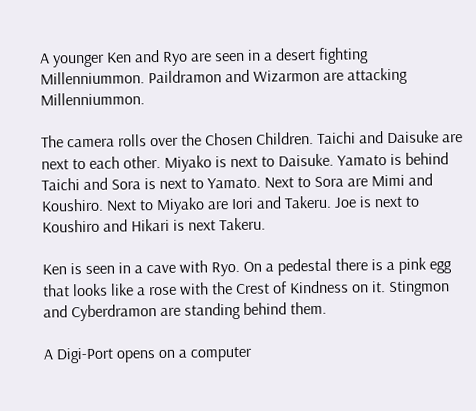A younger Ken and Ryo are seen in a desert fighting Millenniummon. Paildramon and Wizarmon are attacking Millenniummon.

The camera rolls over the Chosen Children. Taichi and Daisuke are next to each other. Miyako is next to Daisuke. Yamato is behind Taichi and Sora is next to Yamato. Next to Sora are Mimi and Koushiro. Next to Miyako are Iori and Takeru. Joe is next to Koushiro and Hikari is next Takeru.

Ken is seen in a cave with Ryo. On a pedestal there is a pink egg that looks like a rose with the Crest of Kindness on it. Stingmon and Cyberdramon are standing behind them.

A Digi-Port opens on a computer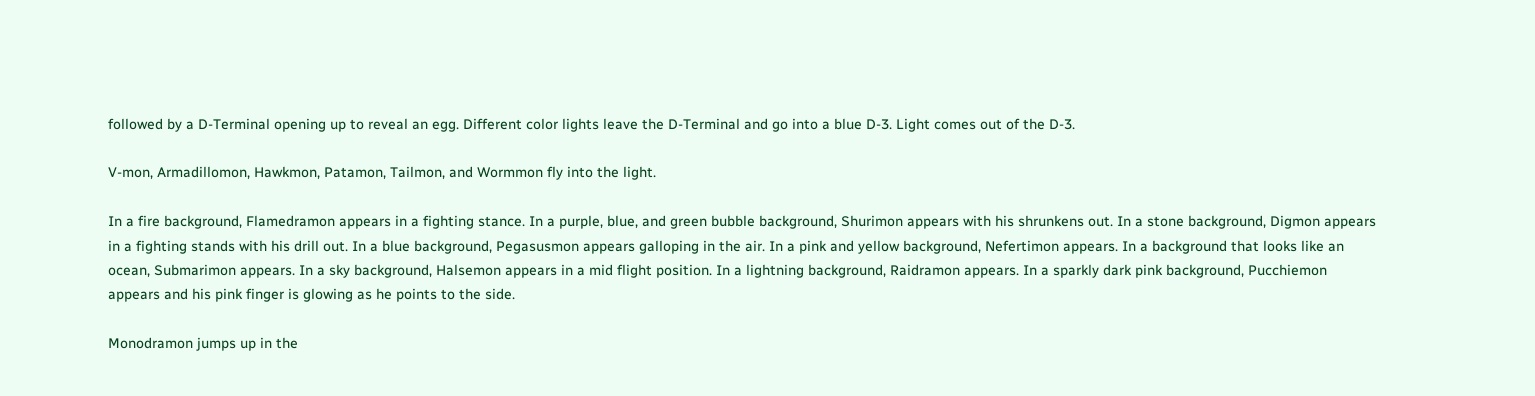followed by a D-Terminal opening up to reveal an egg. Different color lights leave the D-Terminal and go into a blue D-3. Light comes out of the D-3.

V-mon, Armadillomon, Hawkmon, Patamon, Tailmon, and Wormmon fly into the light.

In a fire background, Flamedramon appears in a fighting stance. In a purple, blue, and green bubble background, Shurimon appears with his shrunkens out. In a stone background, Digmon appears in a fighting stands with his drill out. In a blue background, Pegasusmon appears galloping in the air. In a pink and yellow background, Nefertimon appears. In a background that looks like an ocean, Submarimon appears. In a sky background, Halsemon appears in a mid flight position. In a lightning background, Raidramon appears. In a sparkly dark pink background, Pucchiemon appears and his pink finger is glowing as he points to the side.

Monodramon jumps up in the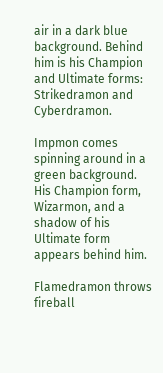air in a dark blue background. Behind him is his Champion and Ultimate forms: Strikedramon and Cyberdramon.

Impmon comes spinning around in a green background. His Champion form, Wizarmon, and a shadow of his Ultimate form appears behind him.

Flamedramon throws fireball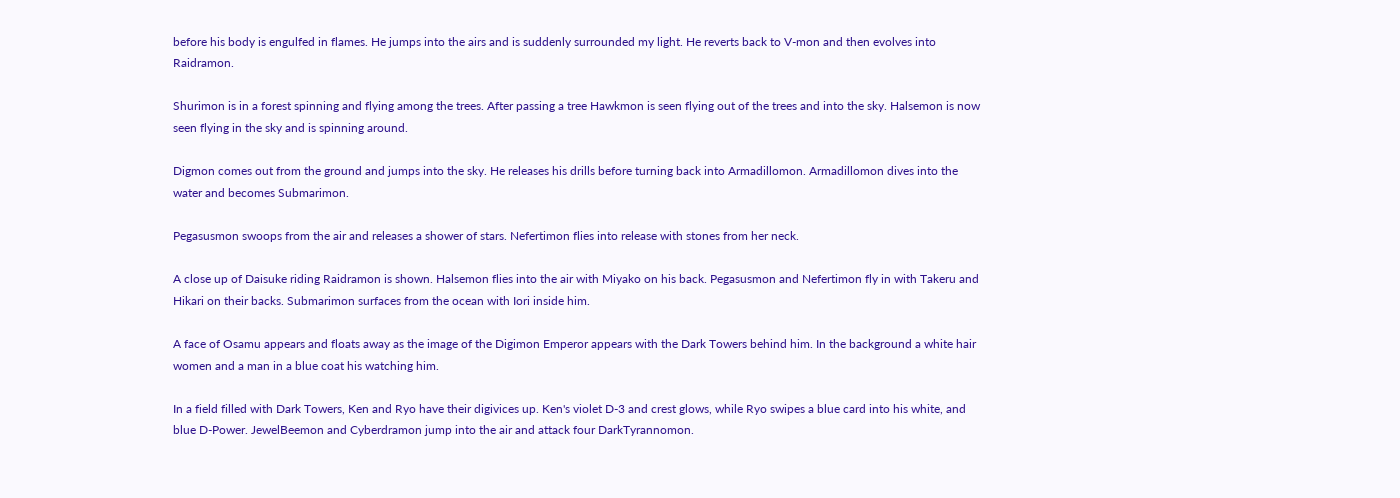before his body is engulfed in flames. He jumps into the airs and is suddenly surrounded my light. He reverts back to V-mon and then evolves into Raidramon.

Shurimon is in a forest spinning and flying among the trees. After passing a tree Hawkmon is seen flying out of the trees and into the sky. Halsemon is now seen flying in the sky and is spinning around.

Digmon comes out from the ground and jumps into the sky. He releases his drills before turning back into Armadillomon. Armadillomon dives into the water and becomes Submarimon.

Pegasusmon swoops from the air and releases a shower of stars. Nefertimon flies into release with stones from her neck.

A close up of Daisuke riding Raidramon is shown. Halsemon flies into the air with Miyako on his back. Pegasusmon and Nefertimon fly in with Takeru and Hikari on their backs. Submarimon surfaces from the ocean with Iori inside him.

A face of Osamu appears and floats away as the image of the Digimon Emperor appears with the Dark Towers behind him. In the background a white hair women and a man in a blue coat his watching him.

In a field filled with Dark Towers, Ken and Ryo have their digivices up. Ken's violet D-3 and crest glows, while Ryo swipes a blue card into his white, and blue D-Power. JewelBeemon and Cyberdramon jump into the air and attack four DarkTyrannomon.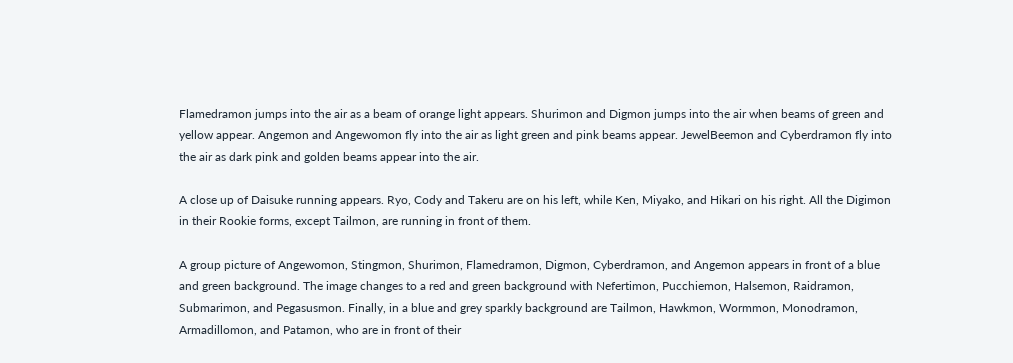Flamedramon jumps into the air as a beam of orange light appears. Shurimon and Digmon jumps into the air when beams of green and yellow appear. Angemon and Angewomon fly into the air as light green and pink beams appear. JewelBeemon and Cyberdramon fly into the air as dark pink and golden beams appear into the air.

A close up of Daisuke running appears. Ryo, Cody and Takeru are on his left, while Ken, Miyako, and Hikari on his right. All the Digimon in their Rookie forms, except Tailmon, are running in front of them.

A group picture of Angewomon, Stingmon, Shurimon, Flamedramon, Digmon, Cyberdramon, and Angemon appears in front of a blue and green background. The image changes to a red and green background with Nefertimon, Pucchiemon, Halsemon, Raidramon, Submarimon, and Pegasusmon. Finally, in a blue and grey sparkly background are Tailmon, Hawkmon, Wormmon, Monodramon, Armadillomon, and Patamon, who are in front of their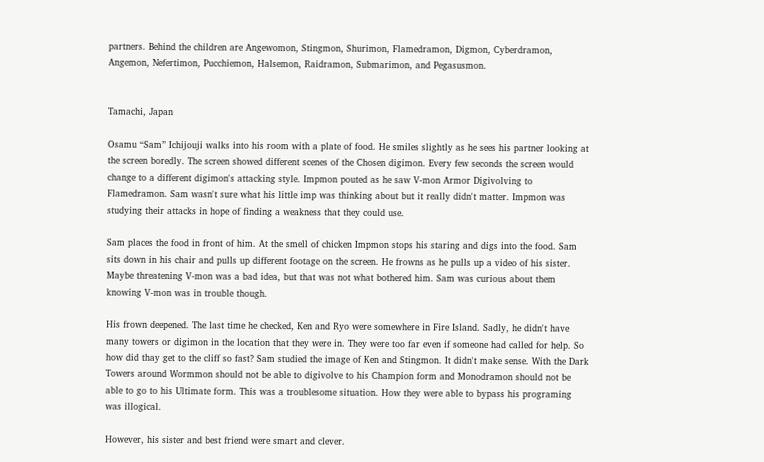partners. Behind the children are Angewomon, Stingmon, Shurimon, Flamedramon, Digmon, Cyberdramon, Angemon, Nefertimon, Pucchiemon, Halsemon, Raidramon, Submarimon, and Pegasusmon.


Tamachi, Japan

Osamu “Sam” Ichijouji walks into his room with a plate of food. He smiles slightly as he sees his partner looking at the screen boredly. The screen showed different scenes of the Chosen digimon. Every few seconds the screen would change to a different digimon's attacking style. Impmon pouted as he saw V-mon Armor Digivolving to Flamedramon. Sam wasn't sure what his little imp was thinking about but it really didn't matter. Impmon was studying their attacks in hope of finding a weakness that they could use.

Sam places the food in front of him. At the smell of chicken Impmon stops his staring and digs into the food. Sam sits down in his chair and pulls up different footage on the screen. He frowns as he pulls up a video of his sister. Maybe threatening V-mon was a bad idea, but that was not what bothered him. Sam was curious about them knowing V-mon was in trouble though.

His frown deepened. The last time he checked, Ken and Ryo were somewhere in Fire Island. Sadly, he didn't have many towers or digimon in the location that they were in. They were too far even if someone had called for help. So how did thay get to the cliff so fast? Sam studied the image of Ken and Stingmon. It didn't make sense. With the Dark Towers around Wormmon should not be able to digivolve to his Champion form and Monodramon should not be able to go to his Ultimate form. This was a troublesome situation. How they were able to bypass his programing was illogical.

However, his sister and best friend were smart and clever.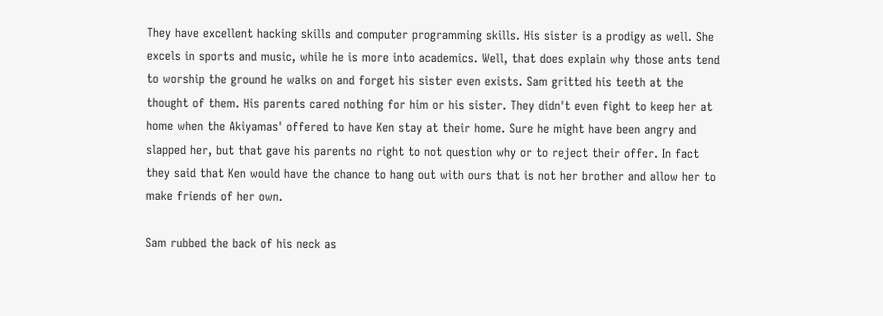They have excellent hacking skills and computer programming skills. His sister is a prodigy as well. She excels in sports and music, while he is more into academics. Well, that does explain why those ants tend to worship the ground he walks on and forget his sister even exists. Sam gritted his teeth at the thought of them. His parents cared nothing for him or his sister. They didn't even fight to keep her at home when the Akiyamas' offered to have Ken stay at their home. Sure he might have been angry and slapped her, but that gave his parents no right to not question why or to reject their offer. In fact they said that Ken would have the chance to hang out with ours that is not her brother and allow her to make friends of her own.

Sam rubbed the back of his neck as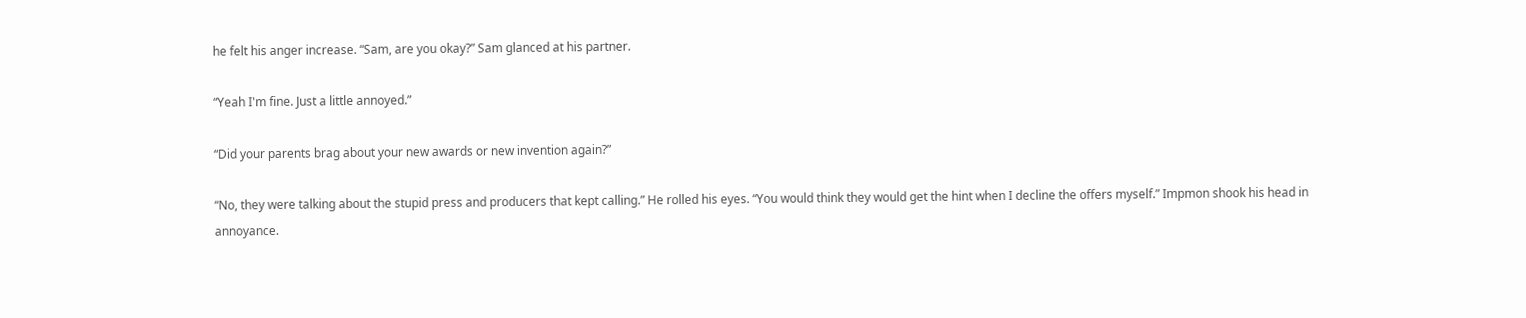he felt his anger increase. “Sam, are you okay?” Sam glanced at his partner.

“Yeah I'm fine. Just a little annoyed.”

“Did your parents brag about your new awards or new invention again?”

“No, they were talking about the stupid press and producers that kept calling.” He rolled his eyes. “You would think they would get the hint when I decline the offers myself.” Impmon shook his head in annoyance.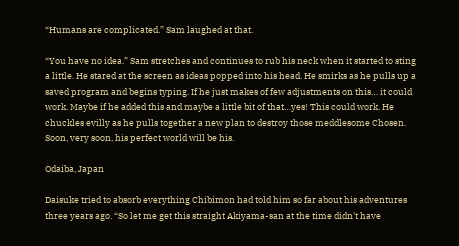“Humans are complicated.” Sam laughed at that.

“You have no idea.” Sam stretches and continues to rub his neck when it started to sting a little. He stared at the screen as ideas popped into his head. He smirks as he pulls up a saved program and begins typing. If he just makes of few adjustments on this… it could work. Maybe if he added this and maybe a little bit of that…yes! This could work. He chuckles evilly as he pulls together a new plan to destroy those meddlesome Chosen. Soon, very soon, his perfect world will be his.

Odaiba, Japan

Daisuke tried to absorb everything Chibimon had told him so far about his adventures three years ago. “So let me get this straight Akiyama-san at the time didn't have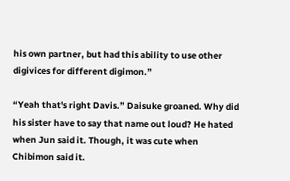his own partner, but had this ability to use other digivices for different digimon.”

“Yeah that's right Davis.” Daisuke groaned. Why did his sister have to say that name out loud? He hated when Jun said it. Though, it was cute when Chibimon said it.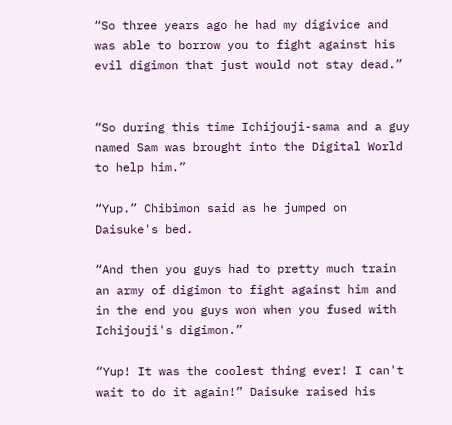“So three years ago he had my digivice and was able to borrow you to fight against his evil digimon that just would not stay dead.”


“So during this time Ichijouji-sama and a guy named Sam was brought into the Digital World to help him.”

“Yup.” Chibimon said as he jumped on Daisuke's bed.

“And then you guys had to pretty much train an army of digimon to fight against him and in the end you guys won when you fused with Ichijouji's digimon.”

“Yup! It was the coolest thing ever! I can't wait to do it again!” Daisuke raised his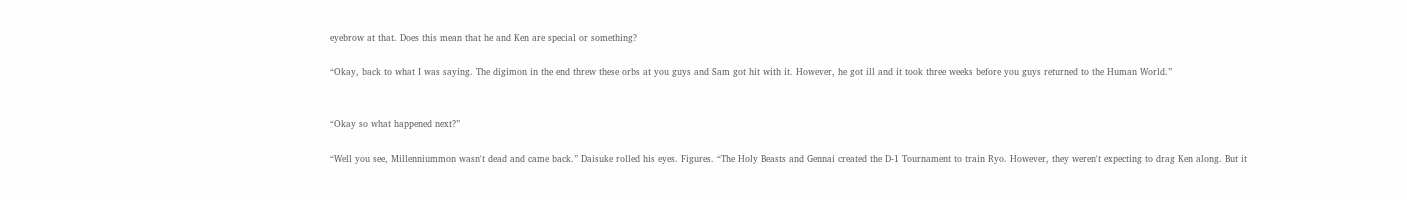eyebrow at that. Does this mean that he and Ken are special or something?

“Okay, back to what I was saying. The digimon in the end threw these orbs at you guys and Sam got hit with it. However, he got ill and it took three weeks before you guys returned to the Human World.”


“Okay so what happened next?”

“Well you see, Millenniummon wasn't dead and came back.” Daisuke rolled his eyes. Figures. “The Holy Beasts and Gennai created the D-1 Tournament to train Ryo. However, they weren't expecting to drag Ken along. But it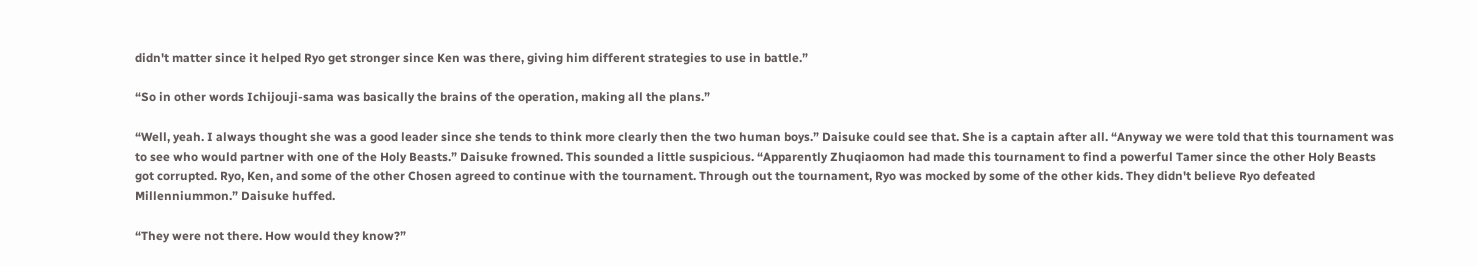didn't matter since it helped Ryo get stronger since Ken was there, giving him different strategies to use in battle.”

“So in other words Ichijouji-sama was basically the brains of the operation, making all the plans.”

“Well, yeah. I always thought she was a good leader since she tends to think more clearly then the two human boys.” Daisuke could see that. She is a captain after all. “Anyway we were told that this tournament was to see who would partner with one of the Holy Beasts.” Daisuke frowned. This sounded a little suspicious. “Apparently Zhuqiaomon had made this tournament to find a powerful Tamer since the other Holy Beasts got corrupted. Ryo, Ken, and some of the other Chosen agreed to continue with the tournament. Through out the tournament, Ryo was mocked by some of the other kids. They didn't believe Ryo defeated Millenniummon.” Daisuke huffed.

“They were not there. How would they know?”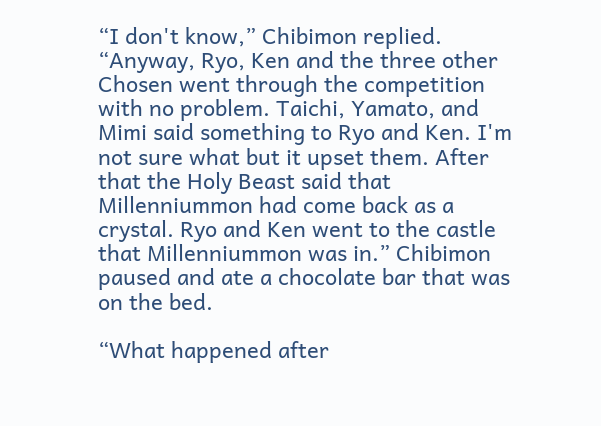“I don't know,” Chibimon replied. “Anyway, Ryo, Ken and the three other Chosen went through the competition with no problem. Taichi, Yamato, and Mimi said something to Ryo and Ken. I'm not sure what but it upset them. After that the Holy Beast said that Millenniummon had come back as a crystal. Ryo and Ken went to the castle that Millenniummon was in.” Chibimon paused and ate a chocolate bar that was on the bed.

“What happened after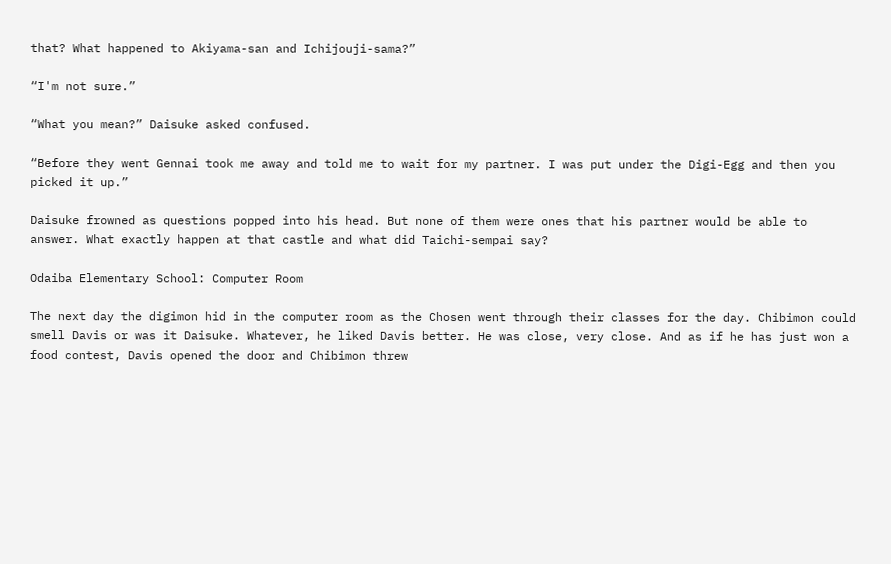that? What happened to Akiyama-san and Ichijouji-sama?”

“I'm not sure.”

“What you mean?” Daisuke asked confused.

“Before they went Gennai took me away and told me to wait for my partner. I was put under the Digi-Egg and then you picked it up.”

Daisuke frowned as questions popped into his head. But none of them were ones that his partner would be able to answer. What exactly happen at that castle and what did Taichi-sempai say?

Odaiba Elementary School: Computer Room

The next day the digimon hid in the computer room as the Chosen went through their classes for the day. Chibimon could smell Davis or was it Daisuke. Whatever, he liked Davis better. He was close, very close. And as if he has just won a food contest, Davis opened the door and Chibimon threw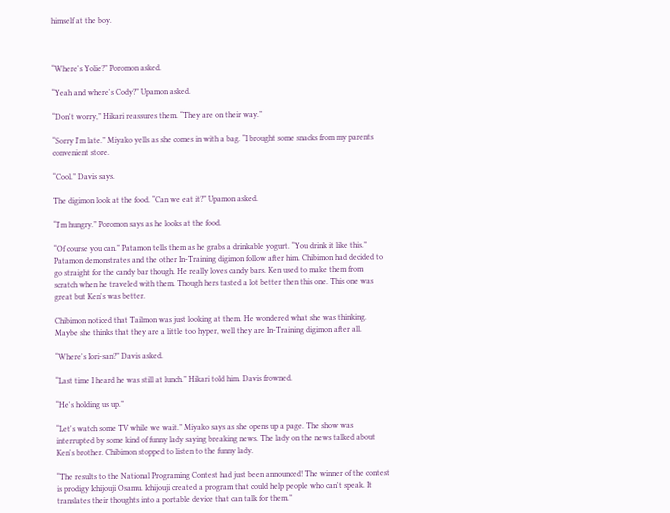himself at the boy.



“Where's Yolie?” Poromon asked.

“Yeah and where's Cody?” Upamon asked.

“Don't worry,” Hikari reassures them. “They are on their way.”

“Sorry I'm late.” Miyako yells as she comes in with a bag. “I brought some snacks from my parents convenient store.

“Cool.” Davis says.

The digimon look at the food. “Can we eat it?” Upamon asked.

“I'm hungry.” Poromon says as he looks at the food.

“Of course you can.” Patamon tells them as he grabs a drinkable yogurt. “You drink it like this.” Patamon demonstrates and the other In-Training digimon follow after him. Chibimon had decided to go straight for the candy bar though. He really loves candy bars. Ken used to make them from scratch when he traveled with them. Though hers tasted a lot better then this one. This one was great but Ken's was better.

Chibimon noticed that Tailmon was just looking at them. He wondered what she was thinking. Maybe she thinks that they are a little too hyper, well they are In-Training digimon after all.

“Where's Iori-san?” Davis asked.

“Last time I heard he was still at lunch.” Hikari told him. Davis frowned.

“He's holding us up.”

“Let's watch some TV while we wait.” Miyako says as she opens up a page. The show was interrupted by some kind of funny lady saying breaking news. The lady on the news talked about Ken's brother. Chibimon stopped to listen to the funny lady.

“The results to the National Programing Contest had just been announced! The winner of the contest is prodigy Ichijouji Osamu. Ichijouji created a program that could help people who can't speak. It translates their thoughts into a portable device that can talk for them.”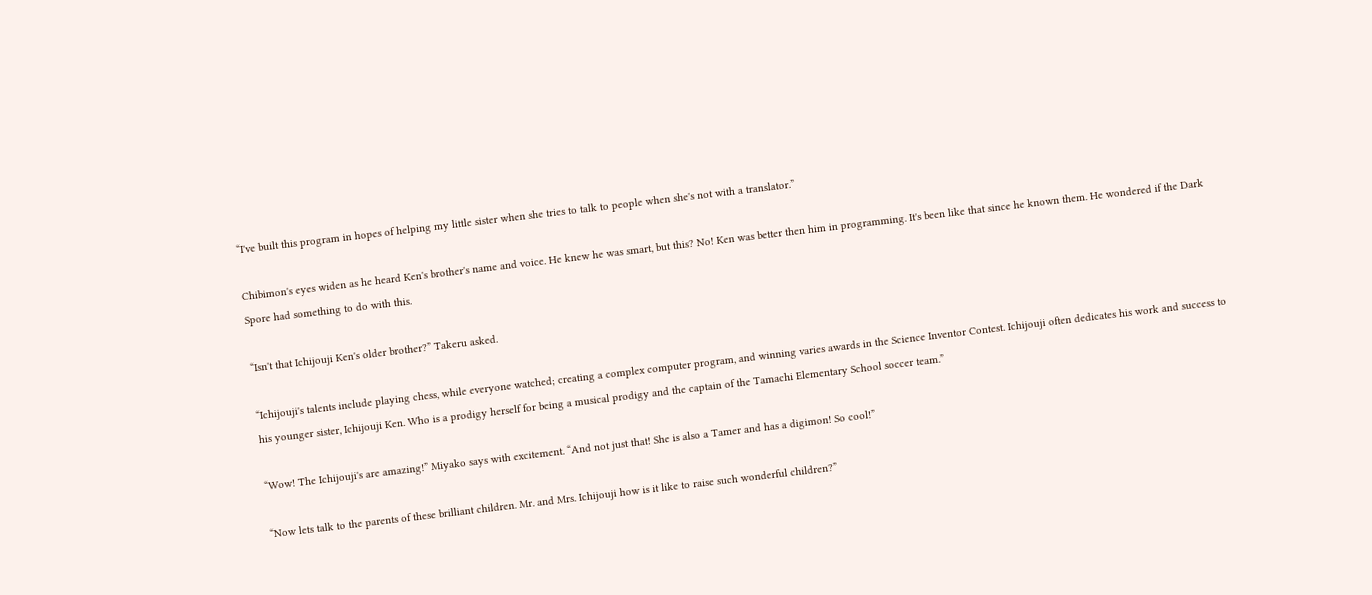“I've built this program in hopes of helping my little sister when she tries to talk to people when she's not with a translator.”

Chibimon's eyes widen as he heard Ken's brother's name and voice. He knew he was smart, but this? No! Ken was better then him in programming. It's been like that since he known them. He wondered if the Dark Spore had something to do with this.

“Isn't that Ichijouji Ken's older brother?” Takeru asked.

“Ichijouji's talents include playing chess, while everyone watched; creating a complex computer program, and winning varies awards in the Science Inventor Contest. Ichijouji often dedicates his work and success to his younger sister, Ichijouji Ken. Who is a prodigy herself for being a musical prodigy and the captain of the Tamachi Elementary School soccer team.”

“Wow! The Ichijouji's are amazing!” Miyako says with excitement. “And not just that! She is also a Tamer and has a digimon! So cool!”

“Now lets talk to the parents of these brilliant children. Mr. and Mrs. Ichijouji how is it like to raise such wonderful children?”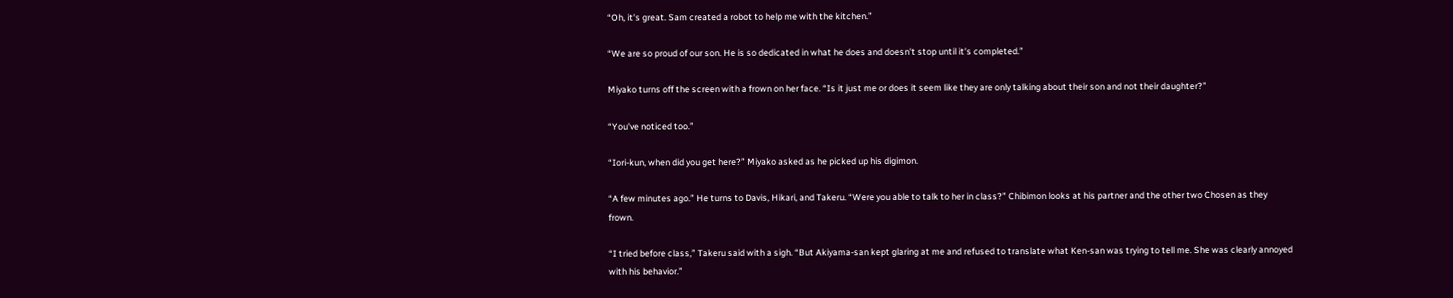“Oh, it's great. Sam created a robot to help me with the kitchen.”

“We are so proud of our son. He is so dedicated in what he does and doesn't stop until it's completed.”

Miyako turns off the screen with a frown on her face. “Is it just me or does it seem like they are only talking about their son and not their daughter?”

“You've noticed too.”

“Iori-kun, when did you get here?” Miyako asked as he picked up his digimon.

“A few minutes ago.” He turns to Davis, Hikari, and Takeru. “Were you able to talk to her in class?” Chibimon looks at his partner and the other two Chosen as they frown.

“I tried before class,” Takeru said with a sigh. “But Akiyama-san kept glaring at me and refused to translate what Ken-san was trying to tell me. She was clearly annoyed with his behavior.”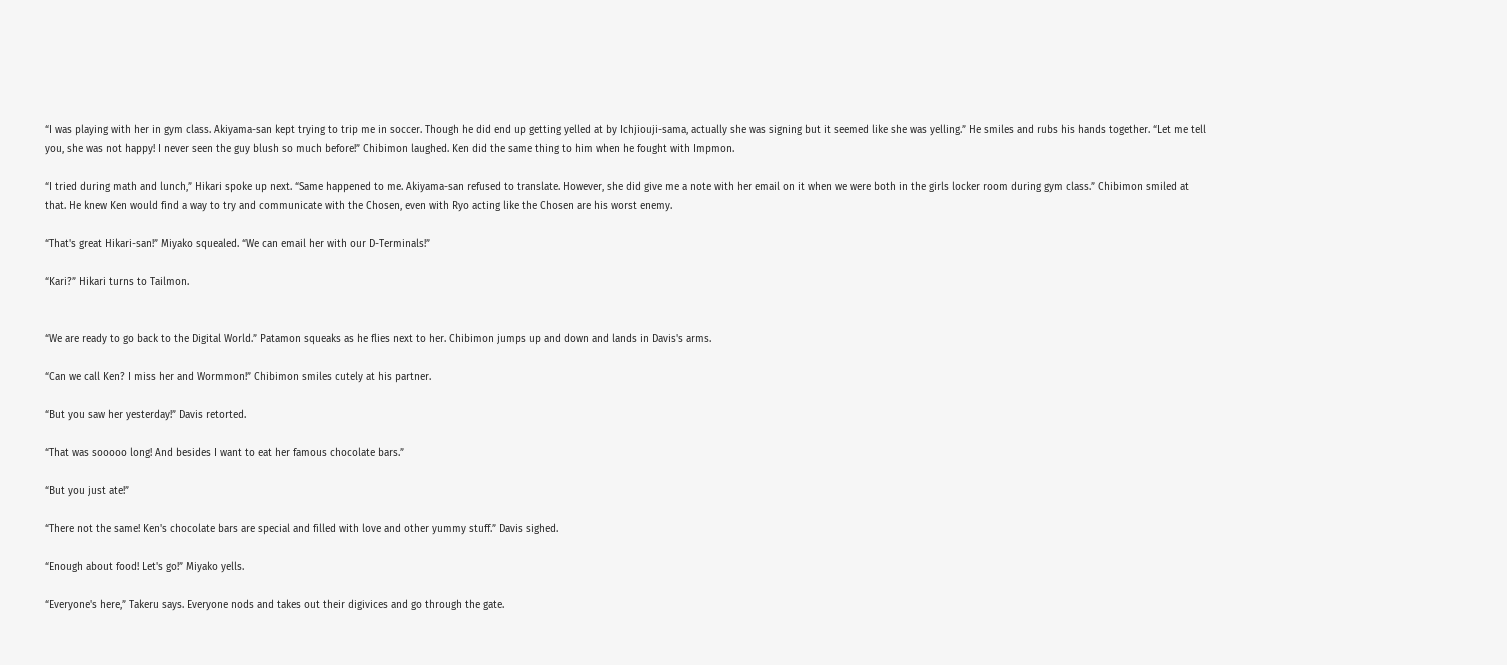“I was playing with her in gym class. Akiyama-san kept trying to trip me in soccer. Though he did end up getting yelled at by Ichjiouji-sama, actually she was signing but it seemed like she was yelling.” He smiles and rubs his hands together. “Let me tell you, she was not happy! I never seen the guy blush so much before!” Chibimon laughed. Ken did the same thing to him when he fought with Impmon.

“I tried during math and lunch,” Hikari spoke up next. “Same happened to me. Akiyama-san refused to translate. However, she did give me a note with her email on it when we were both in the girls locker room during gym class.” Chibimon smiled at that. He knew Ken would find a way to try and communicate with the Chosen, even with Ryo acting like the Chosen are his worst enemy.

“That's great Hikari-san!” Miyako squealed. “We can email her with our D-Terminals!”

“Kari?” Hikari turns to Tailmon.


“We are ready to go back to the Digital World.” Patamon squeaks as he flies next to her. Chibimon jumps up and down and lands in Davis's arms.

“Can we call Ken? I miss her and Wormmon!” Chibimon smiles cutely at his partner.

“But you saw her yesterday!” Davis retorted.

“That was sooooo long! And besides I want to eat her famous chocolate bars.”

“But you just ate!”

“There not the same! Ken's chocolate bars are special and filled with love and other yummy stuff.” Davis sighed.

“Enough about food! Let's go!” Miyako yells.

“Everyone's here,” Takeru says. Everyone nods and takes out their digivices and go through the gate.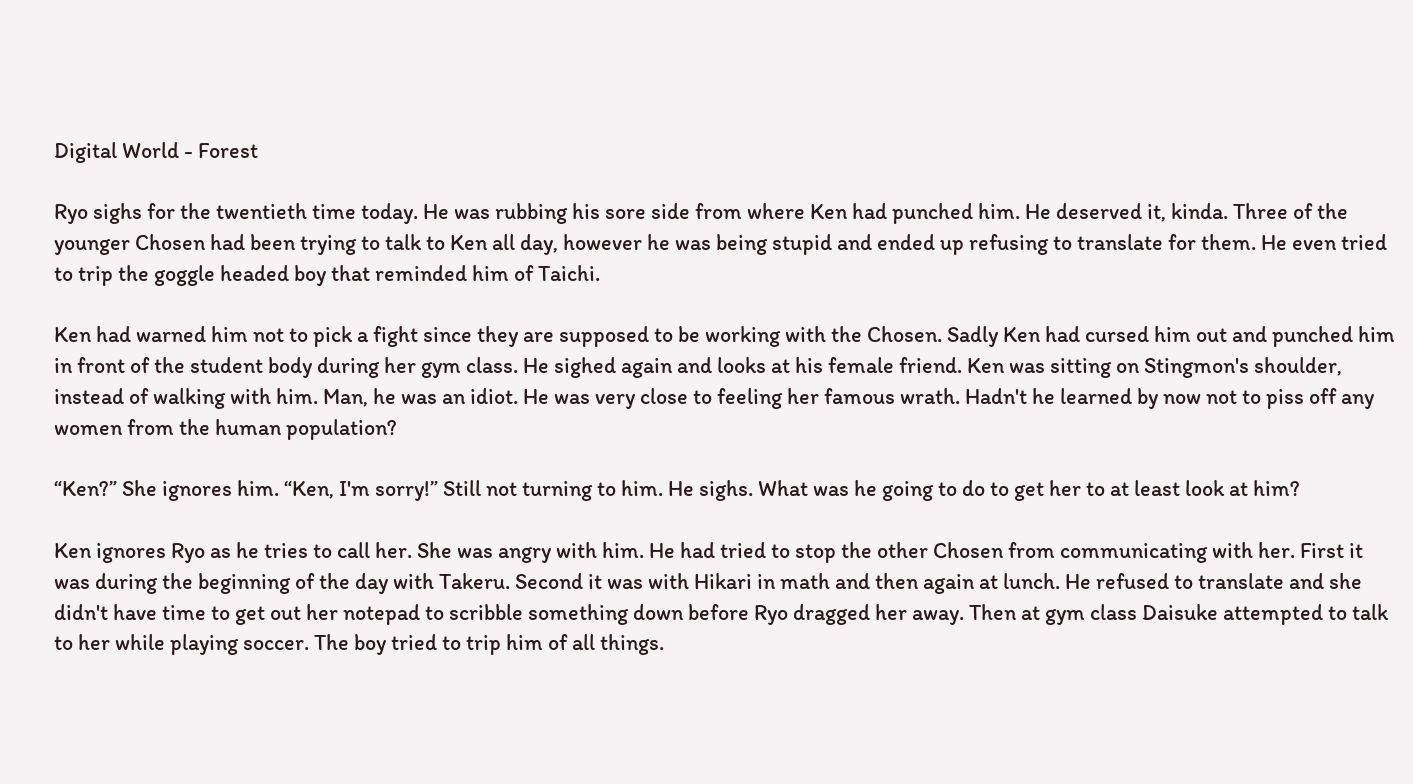Digital World - Forest

Ryo sighs for the twentieth time today. He was rubbing his sore side from where Ken had punched him. He deserved it, kinda. Three of the younger Chosen had been trying to talk to Ken all day, however he was being stupid and ended up refusing to translate for them. He even tried to trip the goggle headed boy that reminded him of Taichi.

Ken had warned him not to pick a fight since they are supposed to be working with the Chosen. Sadly Ken had cursed him out and punched him in front of the student body during her gym class. He sighed again and looks at his female friend. Ken was sitting on Stingmon's shoulder, instead of walking with him. Man, he was an idiot. He was very close to feeling her famous wrath. Hadn't he learned by now not to piss off any women from the human population?

“Ken?” She ignores him. “Ken, I'm sorry!” Still not turning to him. He sighs. What was he going to do to get her to at least look at him?

Ken ignores Ryo as he tries to call her. She was angry with him. He had tried to stop the other Chosen from communicating with her. First it was during the beginning of the day with Takeru. Second it was with Hikari in math and then again at lunch. He refused to translate and she didn't have time to get out her notepad to scribble something down before Ryo dragged her away. Then at gym class Daisuke attempted to talk to her while playing soccer. The boy tried to trip him of all things.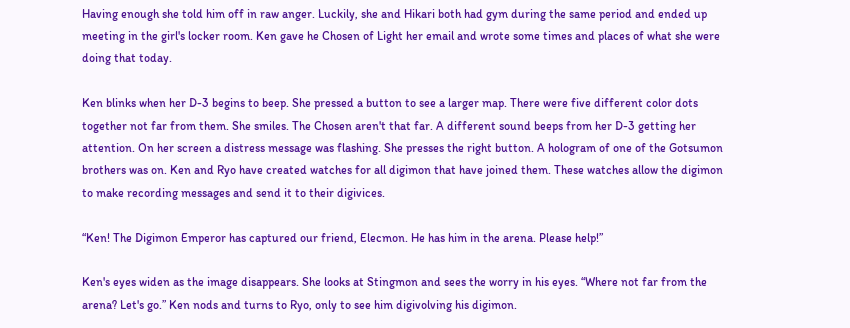Having enough she told him off in raw anger. Luckily, she and Hikari both had gym during the same period and ended up meeting in the girl's locker room. Ken gave he Chosen of Light her email and wrote some times and places of what she were doing that today.

Ken blinks when her D-3 begins to beep. She pressed a button to see a larger map. There were five different color dots together not far from them. She smiles. The Chosen aren't that far. A different sound beeps from her D-3 getting her attention. On her screen a distress message was flashing. She presses the right button. A hologram of one of the Gotsumon brothers was on. Ken and Ryo have created watches for all digimon that have joined them. These watches allow the digimon to make recording messages and send it to their digivices.

“Ken! The Digimon Emperor has captured our friend, Elecmon. He has him in the arena. Please help!”

Ken's eyes widen as the image disappears. She looks at Stingmon and sees the worry in his eyes. “Where not far from the arena? Let's go.” Ken nods and turns to Ryo, only to see him digivolving his digimon.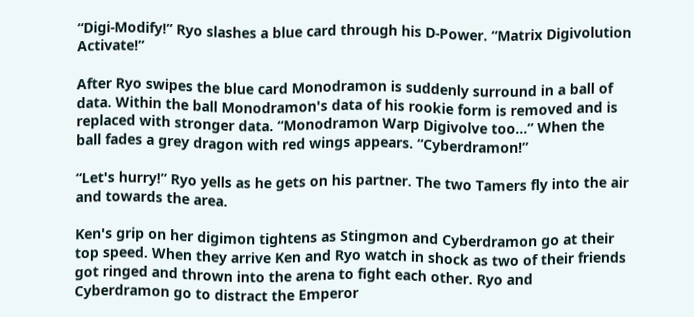“Digi-Modify!” Ryo slashes a blue card through his D-Power. “Matrix Digivolution Activate!”

After Ryo swipes the blue card Monodramon is suddenly surround in a ball of data. Within the ball Monodramon's data of his rookie form is removed and is replaced with stronger data. “Monodramon Warp Digivolve too…” When the ball fades a grey dragon with red wings appears. “Cyberdramon!”

“Let's hurry!” Ryo yells as he gets on his partner. The two Tamers fly into the air and towards the area.

Ken's grip on her digimon tightens as Stingmon and Cyberdramon go at their top speed. When they arrive Ken and Ryo watch in shock as two of their friends got ringed and thrown into the arena to fight each other. Ryo and Cyberdramon go to distract the Emperor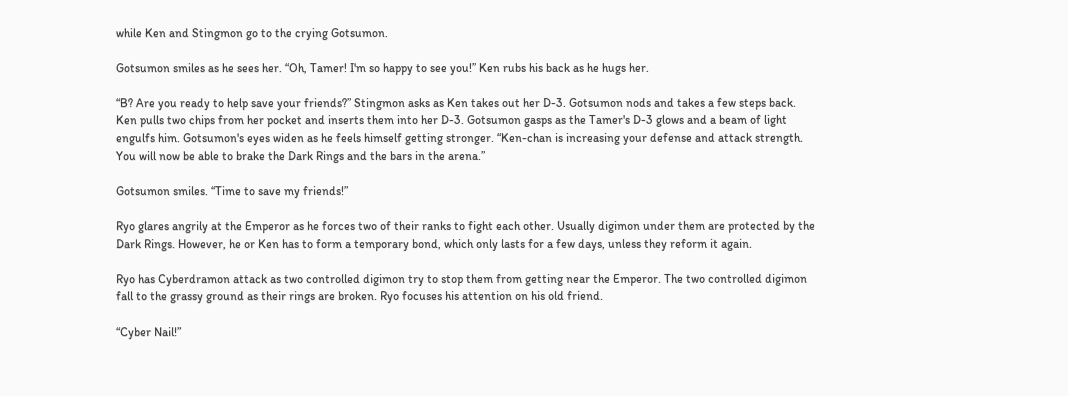while Ken and Stingmon go to the crying Gotsumon.

Gotsumon smiles as he sees her. “Oh, Tamer! I'm so happy to see you!” Ken rubs his back as he hugs her.

“B? Are you ready to help save your friends?” Stingmon asks as Ken takes out her D-3. Gotsumon nods and takes a few steps back. Ken pulls two chips from her pocket and inserts them into her D-3. Gotsumon gasps as the Tamer's D-3 glows and a beam of light engulfs him. Gotsumon's eyes widen as he feels himself getting stronger. “Ken-chan is increasing your defense and attack strength. You will now be able to brake the Dark Rings and the bars in the arena.”

Gotsumon smiles. “Time to save my friends!”

Ryo glares angrily at the Emperor as he forces two of their ranks to fight each other. Usually digimon under them are protected by the Dark Rings. However, he or Ken has to form a temporary bond, which only lasts for a few days, unless they reform it again.

Ryo has Cyberdramon attack as two controlled digimon try to stop them from getting near the Emperor. The two controlled digimon fall to the grassy ground as their rings are broken. Ryo focuses his attention on his old friend.

“Cyber Nail!”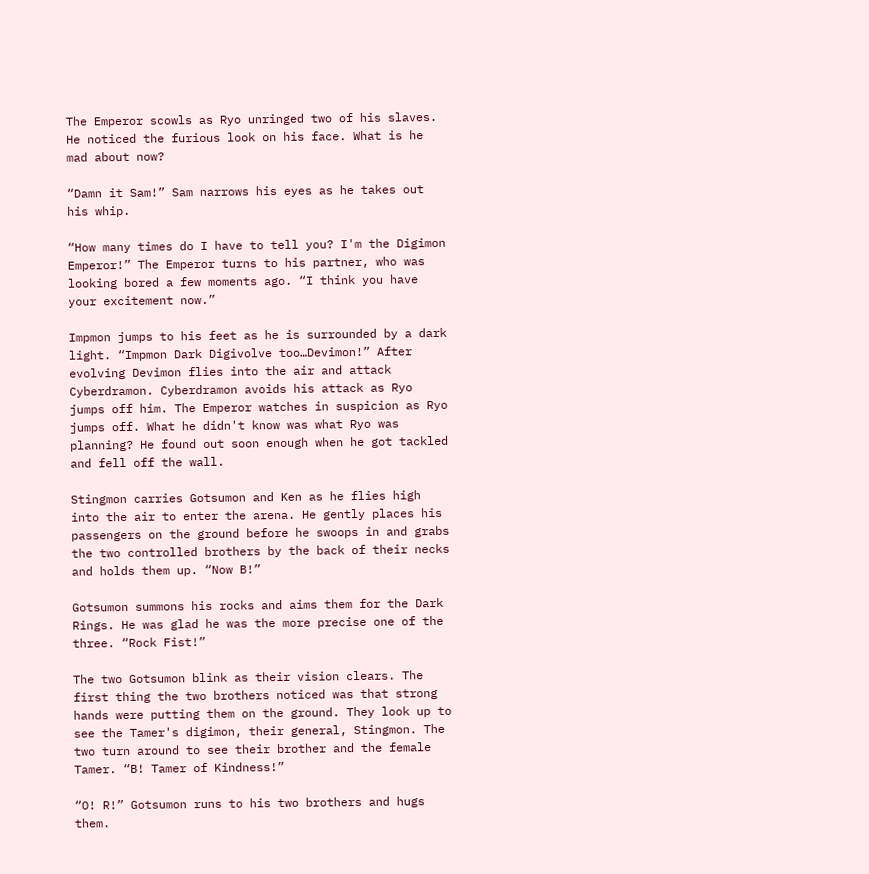The Emperor scowls as Ryo unringed two of his slaves. He noticed the furious look on his face. What is he mad about now?

“Damn it Sam!” Sam narrows his eyes as he takes out his whip.

“How many times do I have to tell you? I'm the Digimon Emperor!” The Emperor turns to his partner, who was looking bored a few moments ago. “I think you have your excitement now.”

Impmon jumps to his feet as he is surrounded by a dark light. “Impmon Dark Digivolve too…Devimon!” After evolving Devimon flies into the air and attack Cyberdramon. Cyberdramon avoids his attack as Ryo jumps off him. The Emperor watches in suspicion as Ryo jumps off. What he didn't know was what Ryo was planning? He found out soon enough when he got tackled and fell off the wall.

Stingmon carries Gotsumon and Ken as he flies high into the air to enter the arena. He gently places his passengers on the ground before he swoops in and grabs the two controlled brothers by the back of their necks and holds them up. “Now B!”

Gotsumon summons his rocks and aims them for the Dark Rings. He was glad he was the more precise one of the three. “Rock Fist!”

The two Gotsumon blink as their vision clears. The first thing the two brothers noticed was that strong hands were putting them on the ground. They look up to see the Tamer's digimon, their general, Stingmon. The two turn around to see their brother and the female Tamer. “B! Tamer of Kindness!”

“O! R!” Gotsumon runs to his two brothers and hugs them.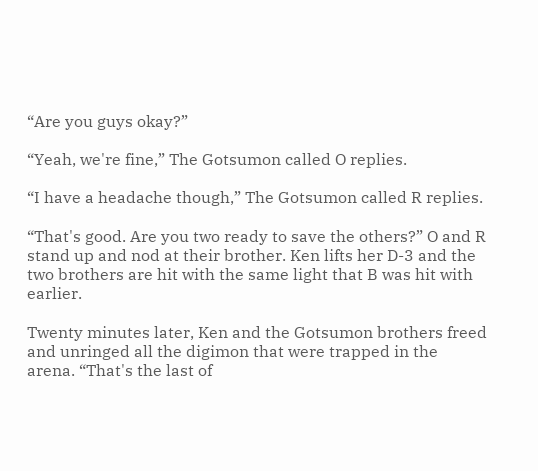“Are you guys okay?”

“Yeah, we're fine,” The Gotsumon called O replies.

“I have a headache though,” The Gotsumon called R replies.

“That's good. Are you two ready to save the others?” O and R stand up and nod at their brother. Ken lifts her D-3 and the two brothers are hit with the same light that B was hit with earlier.

Twenty minutes later, Ken and the Gotsumon brothers freed and unringed all the digimon that were trapped in the arena. “That's the last of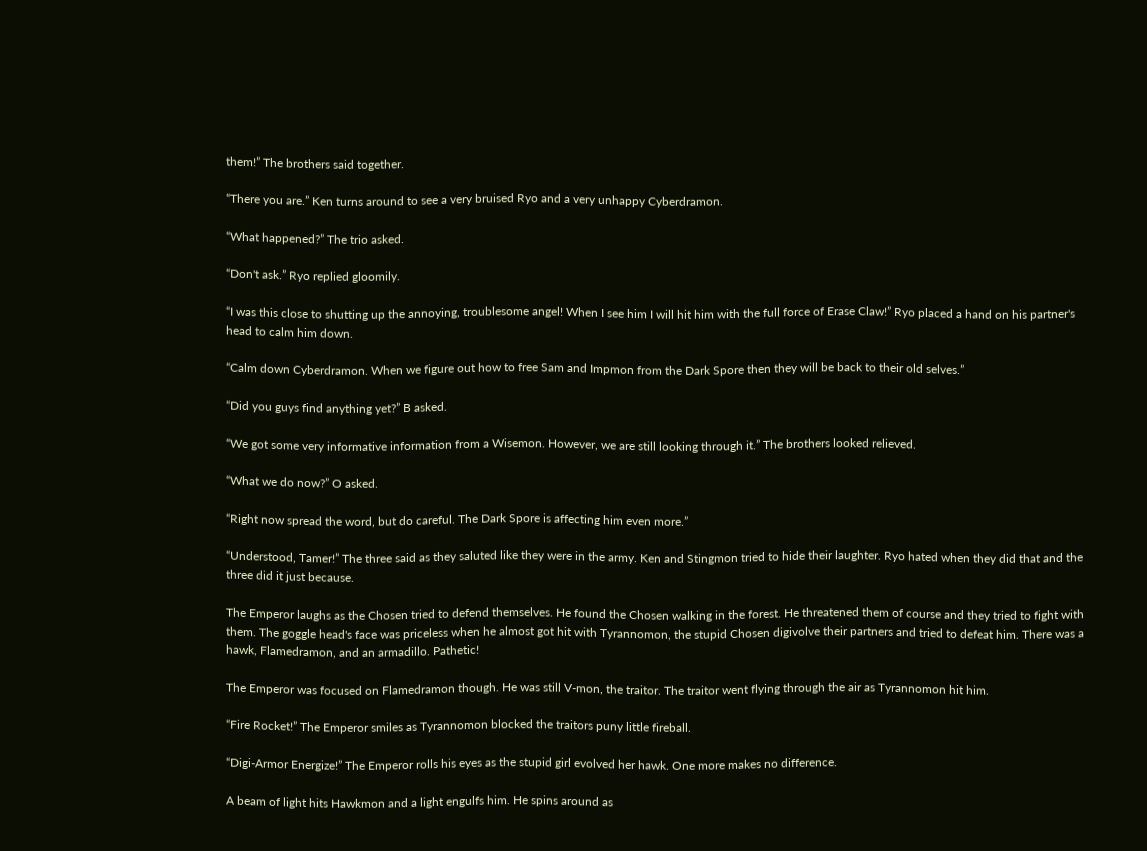them!” The brothers said together.

“There you are.” Ken turns around to see a very bruised Ryo and a very unhappy Cyberdramon.

“What happened?” The trio asked.

“Don't ask.” Ryo replied gloomily.

“I was this close to shutting up the annoying, troublesome angel! When I see him I will hit him with the full force of Erase Claw!” Ryo placed a hand on his partner's head to calm him down.

“Calm down Cyberdramon. When we figure out how to free Sam and Impmon from the Dark Spore then they will be back to their old selves.”

“Did you guys find anything yet?” B asked.

“We got some very informative information from a Wisemon. However, we are still looking through it.” The brothers looked relieved.

“What we do now?” O asked.

“Right now spread the word, but do careful. The Dark Spore is affecting him even more.”

“Understood, Tamer!” The three said as they saluted like they were in the army. Ken and Stingmon tried to hide their laughter. Ryo hated when they did that and the three did it just because.

The Emperor laughs as the Chosen tried to defend themselves. He found the Chosen walking in the forest. He threatened them of course and they tried to fight with them. The goggle head's face was priceless when he almost got hit with Tyrannomon, the stupid Chosen digivolve their partners and tried to defeat him. There was a hawk, Flamedramon, and an armadillo. Pathetic!

The Emperor was focused on Flamedramon though. He was still V-mon, the traitor. The traitor went flying through the air as Tyrannomon hit him.

“Fire Rocket!” The Emperor smiles as Tyrannomon blocked the traitors puny little fireball.

“Digi-Armor Energize!” The Emperor rolls his eyes as the stupid girl evolved her hawk. One more makes no difference.

A beam of light hits Hawkmon and a light engulfs him. He spins around as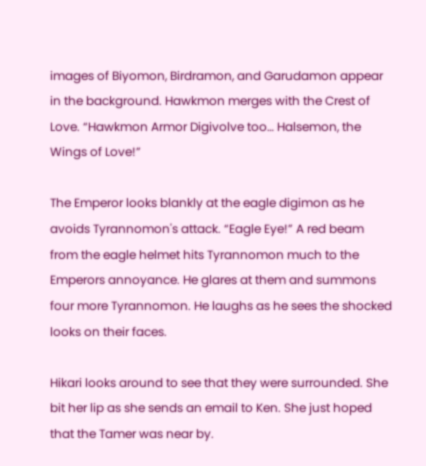images of Biyomon, Birdramon, and Garudamon appear in the background. Hawkmon merges with the Crest of Love. “Hawkmon Armor Digivolve too… Halsemon, the Wings of Love!”

The Emperor looks blankly at the eagle digimon as he avoids Tyrannomon's attack. “Eagle Eye!” A red beam from the eagle helmet hits Tyrannomon much to the Emperors annoyance. He glares at them and summons four more Tyrannomon. He laughs as he sees the shocked looks on their faces.

Hikari looks around to see that they were surrounded. She bit her lip as she sends an email to Ken. She just hoped that the Tamer was near by.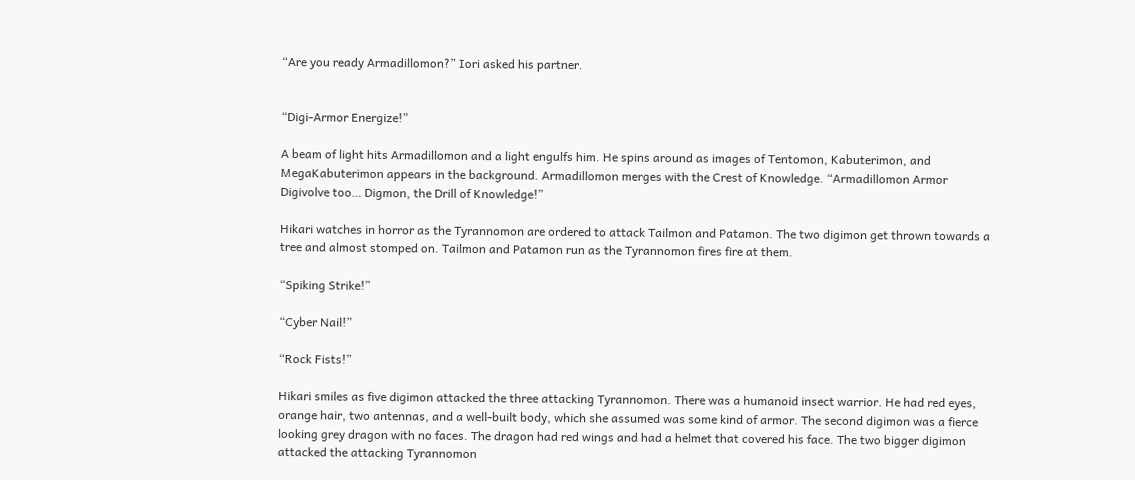“Are you ready Armadillomon?” Iori asked his partner.


“Digi-Armor Energize!”

A beam of light hits Armadillomon and a light engulfs him. He spins around as images of Tentomon, Kabuterimon, and MegaKabuterimon appears in the background. Armadillomon merges with the Crest of Knowledge. “Armadillomon Armor Digivolve too… Digmon, the Drill of Knowledge!”

Hikari watches in horror as the Tyrannomon are ordered to attack Tailmon and Patamon. The two digimon get thrown towards a tree and almost stomped on. Tailmon and Patamon run as the Tyrannomon fires fire at them.

“Spiking Strike!”

“Cyber Nail!”

“Rock Fists!”

Hikari smiles as five digimon attacked the three attacking Tyrannomon. There was a humanoid insect warrior. He had red eyes, orange hair, two antennas, and a well-built body, which she assumed was some kind of armor. The second digimon was a fierce looking grey dragon with no faces. The dragon had red wings and had a helmet that covered his face. The two bigger digimon attacked the attacking Tyrannomon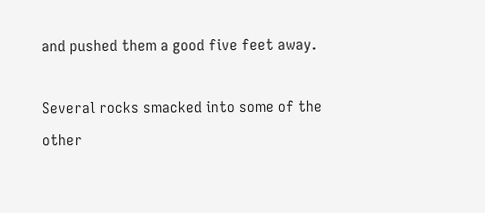and pushed them a good five feet away.

Several rocks smacked into some of the other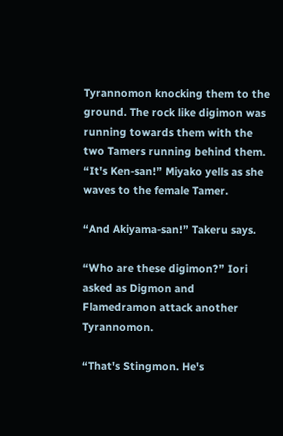Tyrannomon knocking them to the ground. The rock like digimon was running towards them with the two Tamers running behind them. “It's Ken-san!” Miyako yells as she waves to the female Tamer.

“And Akiyama-san!” Takeru says.

“Who are these digimon?” Iori asked as Digmon and Flamedramon attack another Tyrannomon.

“That's Stingmon. He's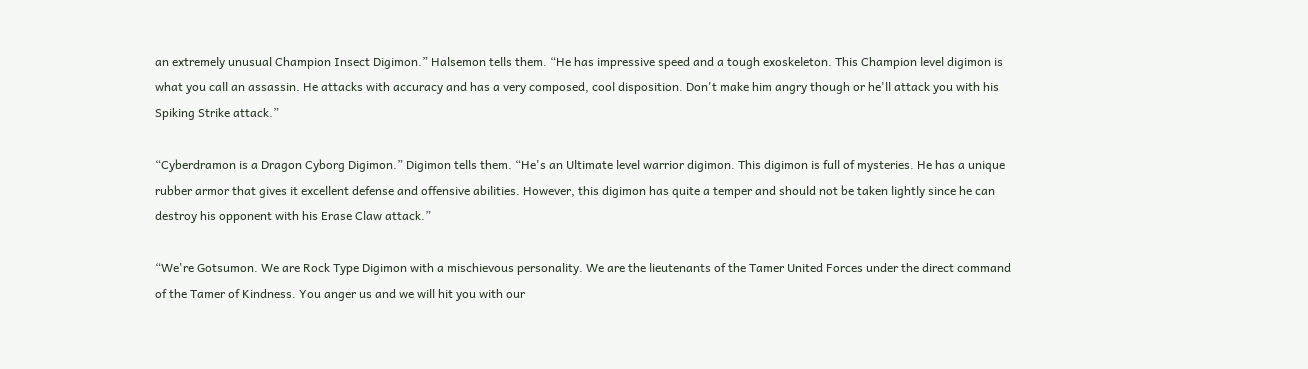an extremely unusual Champion Insect Digimon.” Halsemon tells them. “He has impressive speed and a tough exoskeleton. This Champion level digimon is what you call an assassin. He attacks with accuracy and has a very composed, cool disposition. Don't make him angry though or he'll attack you with his Spiking Strike attack.”

“Cyberdramon is a Dragon Cyborg Digimon.” Digimon tells them. “He's an Ultimate level warrior digimon. This digimon is full of mysteries. He has a unique rubber armor that gives it excellent defense and offensive abilities. However, this digimon has quite a temper and should not be taken lightly since he can destroy his opponent with his Erase Claw attack.”

“We're Gotsumon. We are Rock Type Digimon with a mischievous personality. We are the lieutenants of the Tamer United Forces under the direct command of the Tamer of Kindness. You anger us and we will hit you with our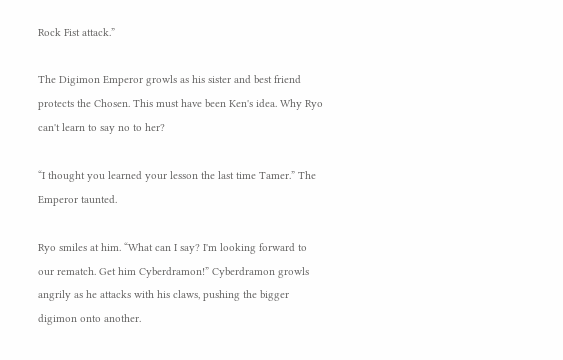Rock Fist attack.”

The Digimon Emperor growls as his sister and best friend protects the Chosen. This must have been Ken's idea. Why Ryo can't learn to say no to her?

“I thought you learned your lesson the last time Tamer.” The Emperor taunted.

Ryo smiles at him. “What can I say? I'm looking forward to our rematch. Get him Cyberdramon!” Cyberdramon growls angrily as he attacks with his claws, pushing the bigger digimon onto another.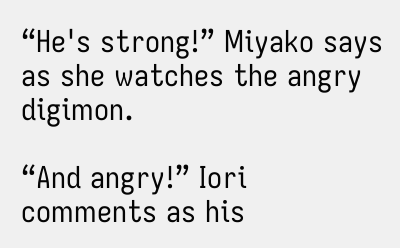“He's strong!” Miyako says as she watches the angry digimon.

“And angry!” Iori comments as his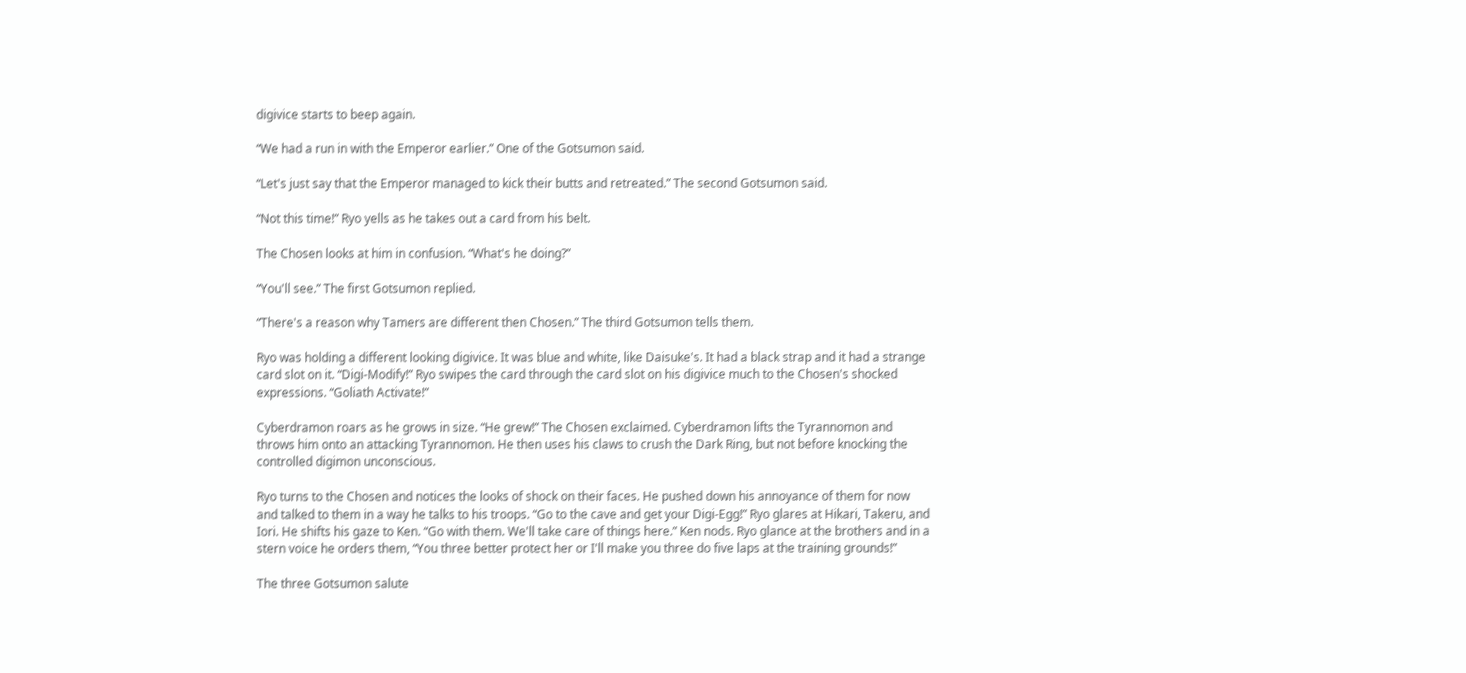digivice starts to beep again.

“We had a run in with the Emperor earlier.” One of the Gotsumon said.

“Let's just say that the Emperor managed to kick their butts and retreated.” The second Gotsumon said.

“Not this time!” Ryo yells as he takes out a card from his belt.

The Chosen looks at him in confusion. “What's he doing?”

“You'll see.” The first Gotsumon replied.

“There's a reason why Tamers are different then Chosen.” The third Gotsumon tells them.

Ryo was holding a different looking digivice. It was blue and white, like Daisuke's. It had a black strap and it had a strange card slot on it. “Digi-Modify!” Ryo swipes the card through the card slot on his digivice much to the Chosen's shocked expressions. “Goliath Activate!”

Cyberdramon roars as he grows in size. “He grew!” The Chosen exclaimed. Cyberdramon lifts the Tyrannomon and throws him onto an attacking Tyrannomon. He then uses his claws to crush the Dark Ring, but not before knocking the controlled digimon unconscious.

Ryo turns to the Chosen and notices the looks of shock on their faces. He pushed down his annoyance of them for now and talked to them in a way he talks to his troops. “Go to the cave and get your Digi-Egg!” Ryo glares at Hikari, Takeru, and Iori. He shifts his gaze to Ken. “Go with them. We'll take care of things here.” Ken nods. Ryo glance at the brothers and in a stern voice he orders them, “You three better protect her or I'll make you three do five laps at the training grounds!”

The three Gotsumon salute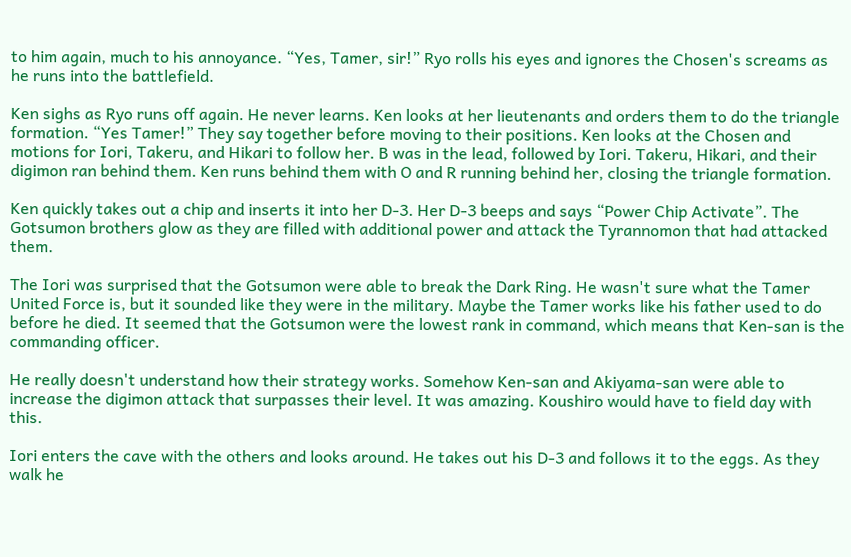to him again, much to his annoyance. “Yes, Tamer, sir!” Ryo rolls his eyes and ignores the Chosen's screams as he runs into the battlefield.

Ken sighs as Ryo runs off again. He never learns. Ken looks at her lieutenants and orders them to do the triangle formation. “Yes Tamer!” They say together before moving to their positions. Ken looks at the Chosen and motions for Iori, Takeru, and Hikari to follow her. B was in the lead, followed by Iori. Takeru, Hikari, and their digimon ran behind them. Ken runs behind them with O and R running behind her, closing the triangle formation.

Ken quickly takes out a chip and inserts it into her D-3. Her D-3 beeps and says “Power Chip Activate”. The Gotsumon brothers glow as they are filled with additional power and attack the Tyrannomon that had attacked them.

The Iori was surprised that the Gotsumon were able to break the Dark Ring. He wasn't sure what the Tamer United Force is, but it sounded like they were in the military. Maybe the Tamer works like his father used to do before he died. It seemed that the Gotsumon were the lowest rank in command, which means that Ken-san is the commanding officer.

He really doesn't understand how their strategy works. Somehow Ken-san and Akiyama-san were able to increase the digimon attack that surpasses their level. It was amazing. Koushiro would have to field day with this.

Iori enters the cave with the others and looks around. He takes out his D-3 and follows it to the eggs. As they walk he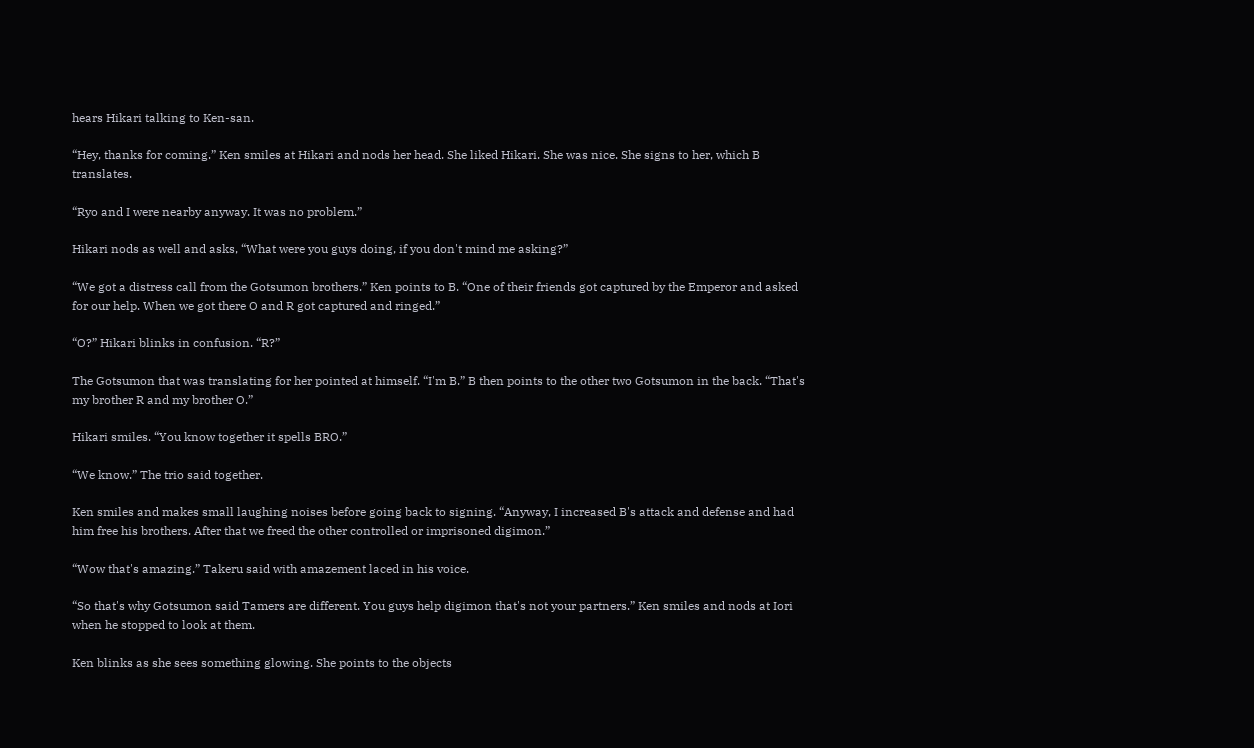hears Hikari talking to Ken-san.

“Hey, thanks for coming.” Ken smiles at Hikari and nods her head. She liked Hikari. She was nice. She signs to her, which B translates.

“Ryo and I were nearby anyway. It was no problem.”

Hikari nods as well and asks, “What were you guys doing, if you don't mind me asking?”

“We got a distress call from the Gotsumon brothers.” Ken points to B. “One of their friends got captured by the Emperor and asked for our help. When we got there O and R got captured and ringed.”

“O?” Hikari blinks in confusion. “R?”

The Gotsumon that was translating for her pointed at himself. “I'm B.” B then points to the other two Gotsumon in the back. “That's my brother R and my brother O.”

Hikari smiles. “You know together it spells BRO.”

“We know.” The trio said together.

Ken smiles and makes small laughing noises before going back to signing. “Anyway, I increased B's attack and defense and had him free his brothers. After that we freed the other controlled or imprisoned digimon.”

“Wow that's amazing.” Takeru said with amazement laced in his voice.

“So that's why Gotsumon said Tamers are different. You guys help digimon that's not your partners.” Ken smiles and nods at Iori when he stopped to look at them.

Ken blinks as she sees something glowing. She points to the objects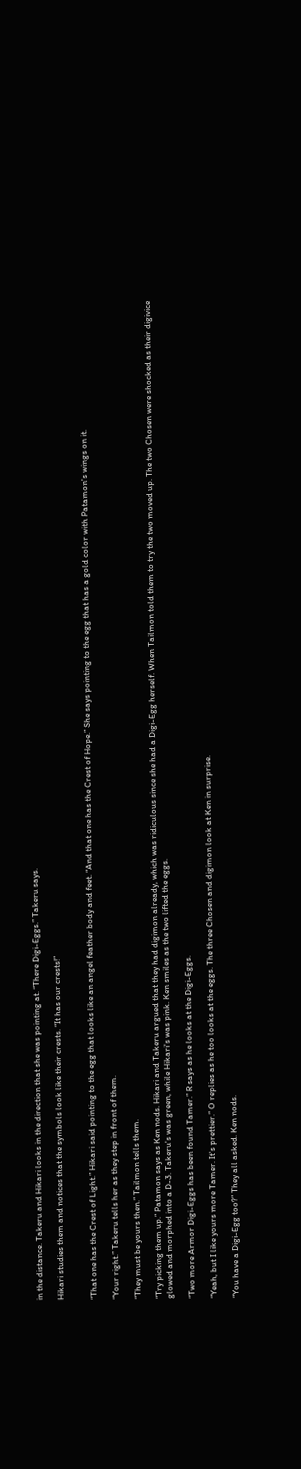in the distance. Takeru and Hikari looks in the direction that she was pointing at. “There Digi-Eggs.” Takeru says.

Hikari studies them and notices that the symbols look like their crests. “It has our crests!”


“That one has the Crest of Light.” Hikari said pointing to the egg that looks like an angel feather body and feet. “And that one has the Crest of Hope.” She says pointing to the egg that has a gold color with Patamon's wings on it.

“Your right.” Takeru tells her as they step in front of them.

“They must be yours then.” Tailmon tells them.

“Try picking them up.” Patamon says as Ken nods. Hikari and Takeru argued that they had digimon already, which was ridiculous since she had a Digi-Egg herself. When Tailmon told them to try the two moved up. The two Chosen were shocked as their digivice glowed and morphed into a D-3. Takeru's was green, while Hikari's was pink. Ken smiles as the two lifted the eggs.

“Two more Armor Digi-Eggs has been found Tamer.” R says as he looks at the Digi-Eggs.

“Yeah, but I like yours more Tamer. It's prettier.” O replies as he too looks at the eggs. The three Chosen and digimon look at Ken in surprise.

“You have a Digi-Egg too?” They all asked. Ken nods.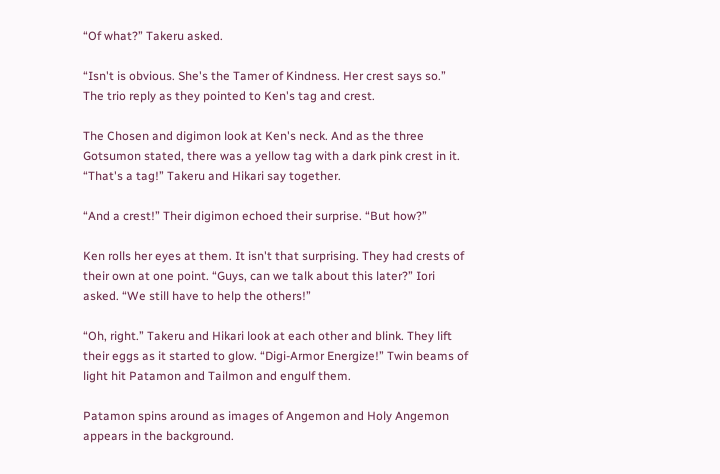“Of what?” Takeru asked.

“Isn't is obvious. She's the Tamer of Kindness. Her crest says so.” The trio reply as they pointed to Ken's tag and crest.

The Chosen and digimon look at Ken's neck. And as the three Gotsumon stated, there was a yellow tag with a dark pink crest in it. “That's a tag!” Takeru and Hikari say together.

“And a crest!” Their digimon echoed their surprise. “But how?”

Ken rolls her eyes at them. It isn't that surprising. They had crests of their own at one point. “Guys, can we talk about this later?” Iori asked. “We still have to help the others!”

“Oh, right.” Takeru and Hikari look at each other and blink. They lift their eggs as it started to glow. “Digi-Armor Energize!” Twin beams of light hit Patamon and Tailmon and engulf them.

Patamon spins around as images of Angemon and Holy Angemon appears in the background.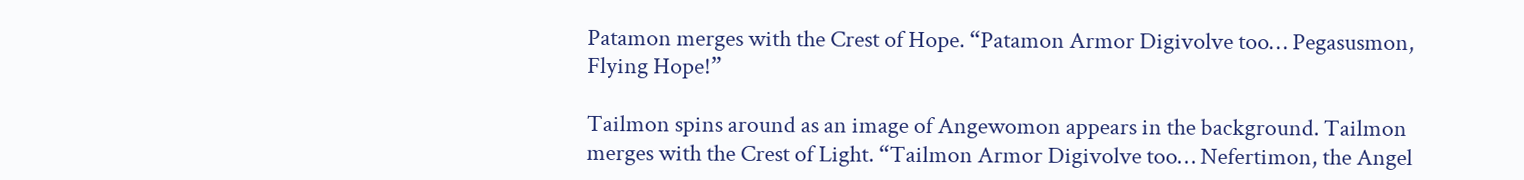Patamon merges with the Crest of Hope. “Patamon Armor Digivolve too… Pegasusmon, Flying Hope!”

Tailmon spins around as an image of Angewomon appears in the background. Tailmon merges with the Crest of Light. “Tailmon Armor Digivolve too… Nefertimon, the Angel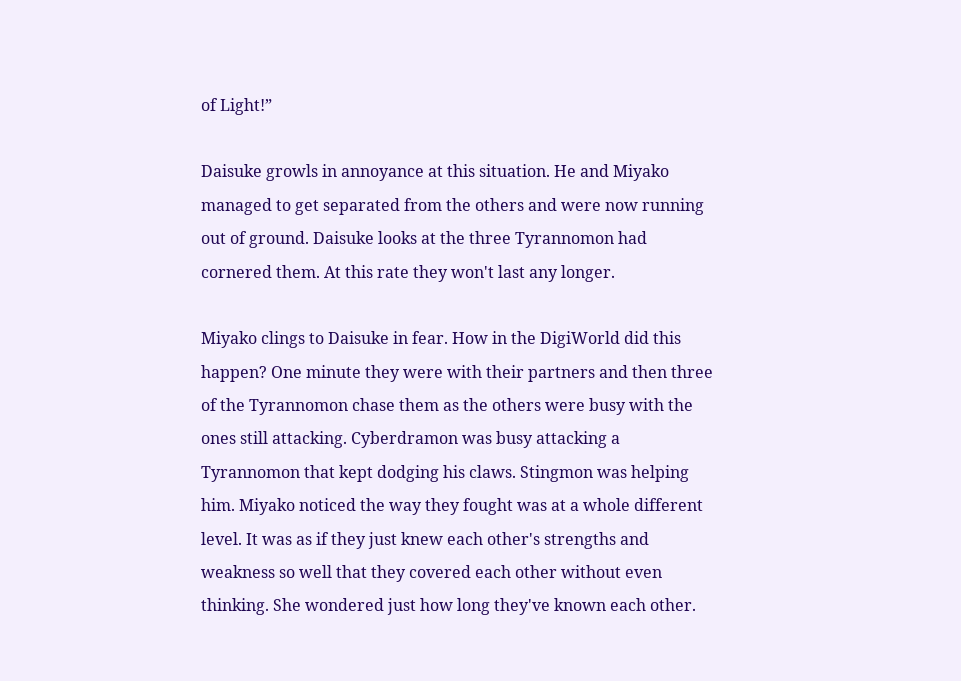of Light!”

Daisuke growls in annoyance at this situation. He and Miyako managed to get separated from the others and were now running out of ground. Daisuke looks at the three Tyrannomon had cornered them. At this rate they won't last any longer.

Miyako clings to Daisuke in fear. How in the DigiWorld did this happen? One minute they were with their partners and then three of the Tyrannomon chase them as the others were busy with the ones still attacking. Cyberdramon was busy attacking a Tyrannomon that kept dodging his claws. Stingmon was helping him. Miyako noticed the way they fought was at a whole different level. It was as if they just knew each other's strengths and weakness so well that they covered each other without even thinking. She wondered just how long they've known each other.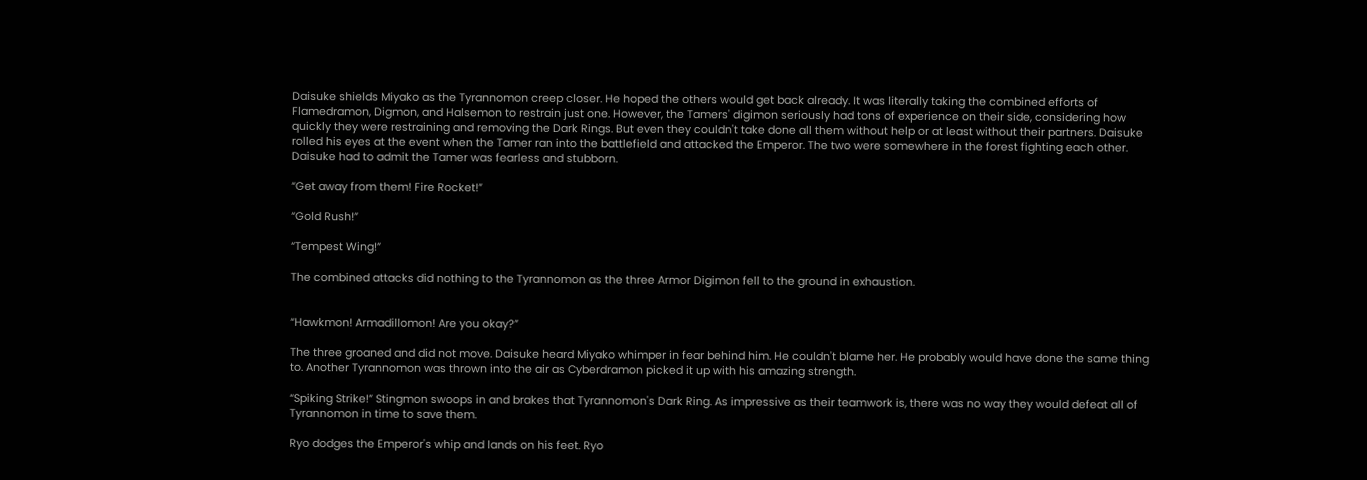Daisuke shields Miyako as the Tyrannomon creep closer. He hoped the others would get back already. It was literally taking the combined efforts of Flamedramon, Digmon, and Halsemon to restrain just one. However, the Tamers' digimon seriously had tons of experience on their side, considering how quickly they were restraining and removing the Dark Rings. But even they couldn't take done all them without help or at least without their partners. Daisuke rolled his eyes at the event when the Tamer ran into the battlefield and attacked the Emperor. The two were somewhere in the forest fighting each other. Daisuke had to admit the Tamer was fearless and stubborn.

“Get away from them! Fire Rocket!”

“Gold Rush!”

“Tempest Wing!”

The combined attacks did nothing to the Tyrannomon as the three Armor Digimon fell to the ground in exhaustion.


“Hawkmon! Armadillomon! Are you okay?”

The three groaned and did not move. Daisuke heard Miyako whimper in fear behind him. He couldn't blame her. He probably would have done the same thing to. Another Tyrannomon was thrown into the air as Cyberdramon picked it up with his amazing strength.

“Spiking Strike!” Stingmon swoops in and brakes that Tyrannomon's Dark Ring. As impressive as their teamwork is, there was no way they would defeat all of Tyrannomon in time to save them.

Ryo dodges the Emperor's whip and lands on his feet. Ryo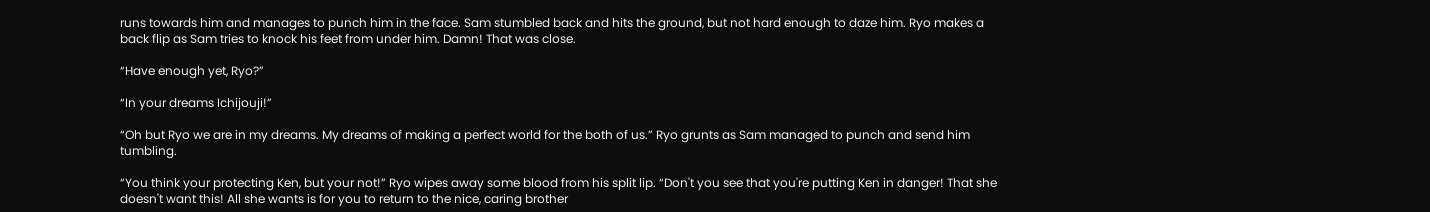runs towards him and manages to punch him in the face. Sam stumbled back and hits the ground, but not hard enough to daze him. Ryo makes a back flip as Sam tries to knock his feet from under him. Damn! That was close.

“Have enough yet, Ryo?”

“In your dreams Ichijouji!”

“Oh but Ryo we are in my dreams. My dreams of making a perfect world for the both of us.” Ryo grunts as Sam managed to punch and send him tumbling.

“You think your protecting Ken, but your not!” Ryo wipes away some blood from his split lip. “Don't you see that you're putting Ken in danger! That she doesn't want this! All she wants is for you to return to the nice, caring brother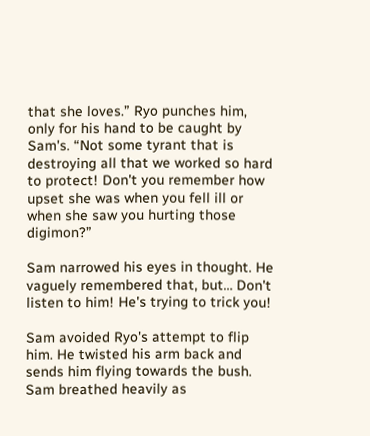that she loves.” Ryo punches him, only for his hand to be caught by Sam's. “Not some tyrant that is destroying all that we worked so hard to protect! Don't you remember how upset she was when you fell ill or when she saw you hurting those digimon?”

Sam narrowed his eyes in thought. He vaguely remembered that, but… Don't listen to him! He's trying to trick you!

Sam avoided Ryo's attempt to flip him. He twisted his arm back and sends him flying towards the bush. Sam breathed heavily as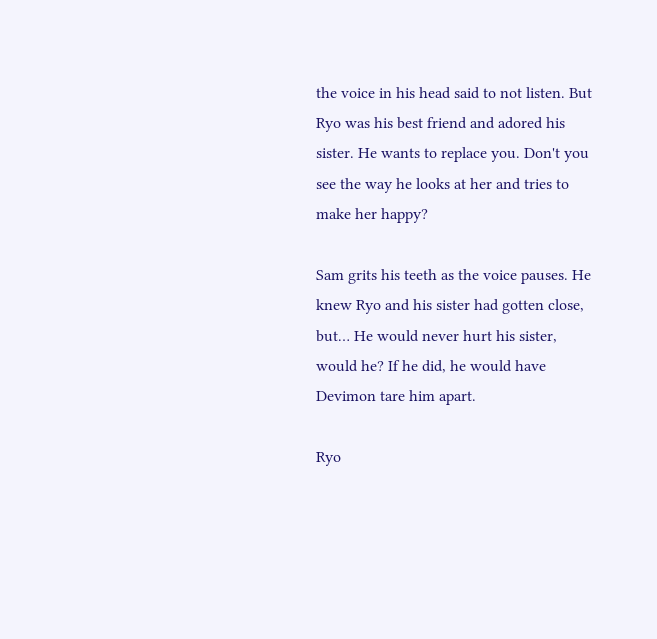the voice in his head said to not listen. But Ryo was his best friend and adored his sister. He wants to replace you. Don't you see the way he looks at her and tries to make her happy?

Sam grits his teeth as the voice pauses. He knew Ryo and his sister had gotten close, but… He would never hurt his sister, would he? If he did, he would have Devimon tare him apart.

Ryo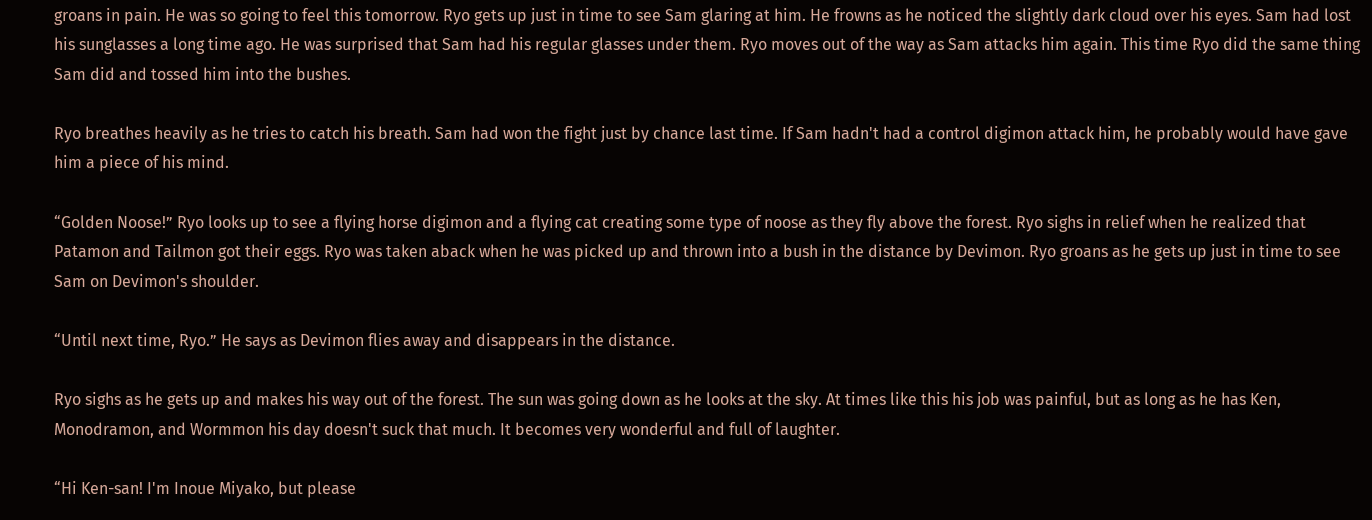groans in pain. He was so going to feel this tomorrow. Ryo gets up just in time to see Sam glaring at him. He frowns as he noticed the slightly dark cloud over his eyes. Sam had lost his sunglasses a long time ago. He was surprised that Sam had his regular glasses under them. Ryo moves out of the way as Sam attacks him again. This time Ryo did the same thing Sam did and tossed him into the bushes.

Ryo breathes heavily as he tries to catch his breath. Sam had won the fight just by chance last time. If Sam hadn't had a control digimon attack him, he probably would have gave him a piece of his mind.

“Golden Noose!” Ryo looks up to see a flying horse digimon and a flying cat creating some type of noose as they fly above the forest. Ryo sighs in relief when he realized that Patamon and Tailmon got their eggs. Ryo was taken aback when he was picked up and thrown into a bush in the distance by Devimon. Ryo groans as he gets up just in time to see Sam on Devimon's shoulder.

“Until next time, Ryo.” He says as Devimon flies away and disappears in the distance.

Ryo sighs as he gets up and makes his way out of the forest. The sun was going down as he looks at the sky. At times like this his job was painful, but as long as he has Ken, Monodramon, and Wormmon his day doesn't suck that much. It becomes very wonderful and full of laughter.

“Hi Ken-san! I'm Inoue Miyako, but please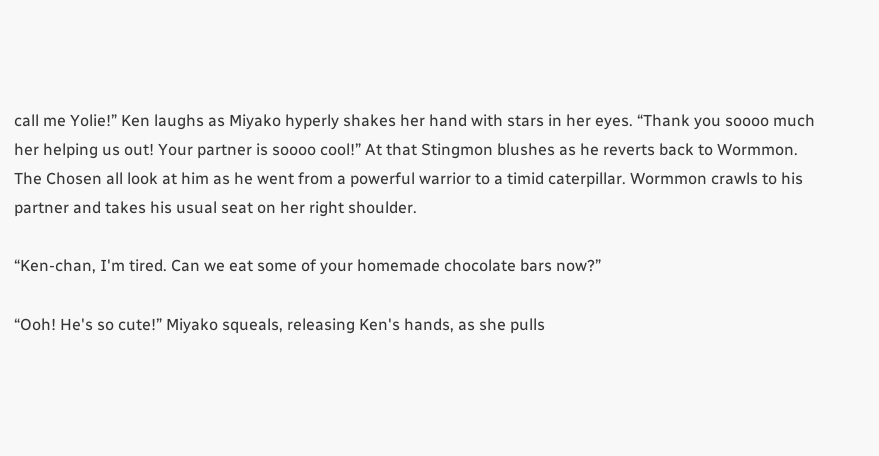call me Yolie!” Ken laughs as Miyako hyperly shakes her hand with stars in her eyes. “Thank you soooo much her helping us out! Your partner is soooo cool!” At that Stingmon blushes as he reverts back to Wormmon. The Chosen all look at him as he went from a powerful warrior to a timid caterpillar. Wormmon crawls to his partner and takes his usual seat on her right shoulder.

“Ken-chan, I'm tired. Can we eat some of your homemade chocolate bars now?”

“Ooh! He's so cute!” Miyako squeals, releasing Ken's hands, as she pulls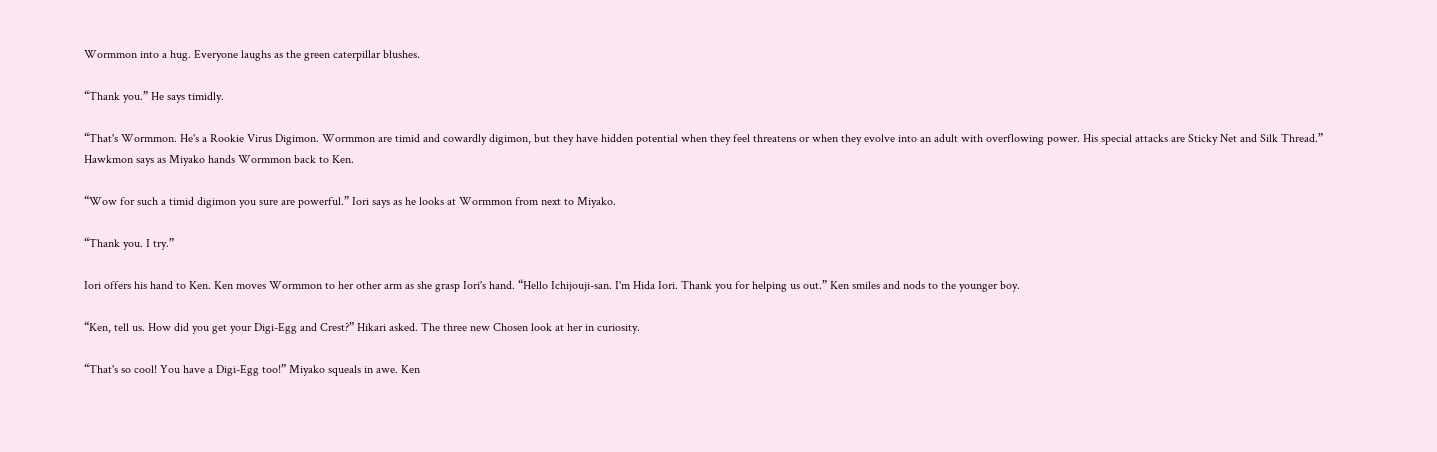Wormmon into a hug. Everyone laughs as the green caterpillar blushes.

“Thank you.” He says timidly.

“That's Wormmon. He's a Rookie Virus Digimon. Wormmon are timid and cowardly digimon, but they have hidden potential when they feel threatens or when they evolve into an adult with overflowing power. His special attacks are Sticky Net and Silk Thread.” Hawkmon says as Miyako hands Wormmon back to Ken.

“Wow for such a timid digimon you sure are powerful.” Iori says as he looks at Wormmon from next to Miyako.

“Thank you. I try.”

Iori offers his hand to Ken. Ken moves Wormmon to her other arm as she grasp Iori's hand. “Hello Ichijouji-san. I'm Hida Iori. Thank you for helping us out.” Ken smiles and nods to the younger boy.

“Ken, tell us. How did you get your Digi-Egg and Crest?” Hikari asked. The three new Chosen look at her in curiosity.

“That's so cool! You have a Digi-Egg too!” Miyako squeals in awe. Ken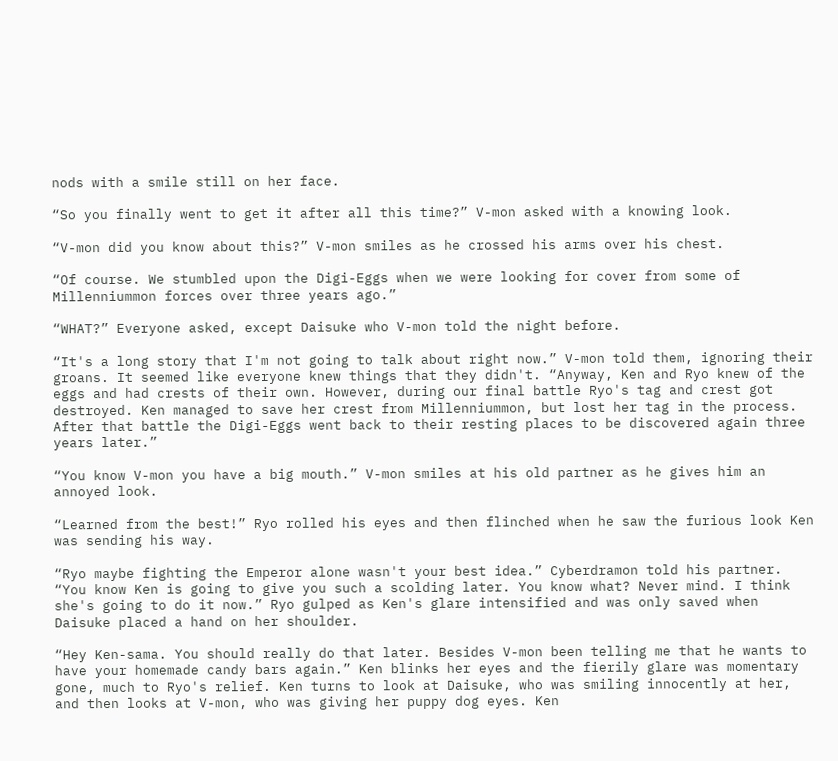nods with a smile still on her face.

“So you finally went to get it after all this time?” V-mon asked with a knowing look.

“V-mon did you know about this?” V-mon smiles as he crossed his arms over his chest.

“Of course. We stumbled upon the Digi-Eggs when we were looking for cover from some of Millenniummon forces over three years ago.”

“WHAT?” Everyone asked, except Daisuke who V-mon told the night before.

“It's a long story that I'm not going to talk about right now.” V-mon told them, ignoring their groans. It seemed like everyone knew things that they didn't. “Anyway, Ken and Ryo knew of the eggs and had crests of their own. However, during our final battle Ryo's tag and crest got destroyed. Ken managed to save her crest from Millenniummon, but lost her tag in the process. After that battle the Digi-Eggs went back to their resting places to be discovered again three years later.”

“You know V-mon you have a big mouth.” V-mon smiles at his old partner as he gives him an annoyed look.

“Learned from the best!” Ryo rolled his eyes and then flinched when he saw the furious look Ken was sending his way.

“Ryo maybe fighting the Emperor alone wasn't your best idea.” Cyberdramon told his partner. “You know Ken is going to give you such a scolding later. You know what? Never mind. I think she's going to do it now.” Ryo gulped as Ken's glare intensified and was only saved when Daisuke placed a hand on her shoulder.

“Hey Ken-sama. You should really do that later. Besides V-mon been telling me that he wants to have your homemade candy bars again.” Ken blinks her eyes and the fierily glare was momentary gone, much to Ryo's relief. Ken turns to look at Daisuke, who was smiling innocently at her, and then looks at V-mon, who was giving her puppy dog eyes. Ken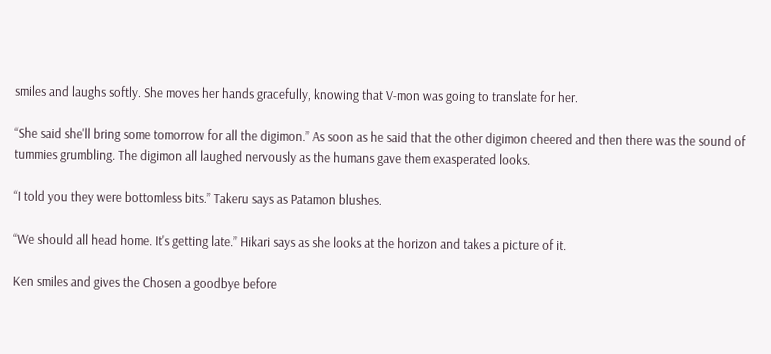smiles and laughs softly. She moves her hands gracefully, knowing that V-mon was going to translate for her.

“She said she'll bring some tomorrow for all the digimon.” As soon as he said that the other digimon cheered and then there was the sound of tummies grumbling. The digimon all laughed nervously as the humans gave them exasperated looks.

“I told you they were bottomless bits.” Takeru says as Patamon blushes.

“We should all head home. It's getting late.” Hikari says as she looks at the horizon and takes a picture of it.

Ken smiles and gives the Chosen a goodbye before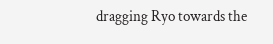dragging Ryo towards the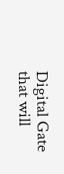Digital Gate that will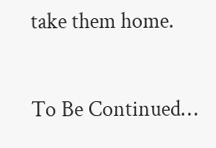take them home.

To Be Continued…